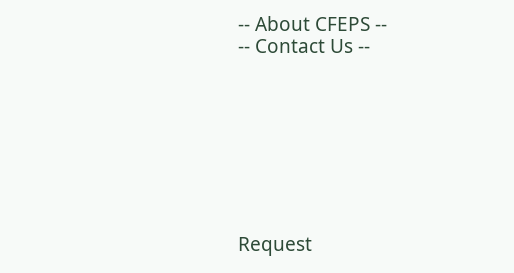-- About CFEPS --
-- Contact Us --








Request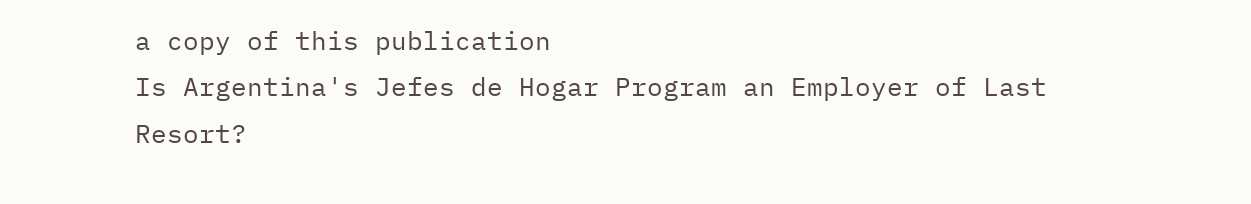a copy of this publication
Is Argentina's Jefes de Hogar Program an Employer of Last Resort?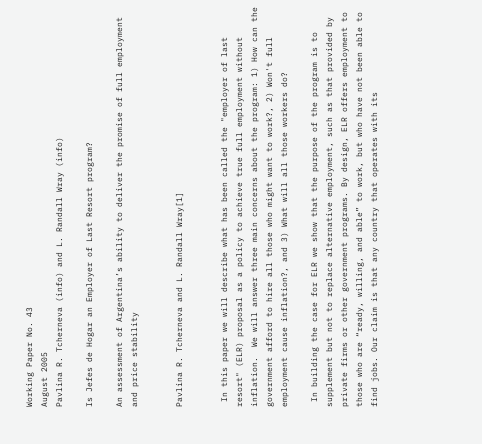Working Paper No. 43
August 2005
Pavlina R. Tcherneva (info) and L. Randall Wray (info)

Is Jefes de Hogar an Employer of Last Resort program?

An assessment of Argentina’s ability to deliver the promise of full employment and price stability


Pavlina R. Tcherneva and L. Randall Wray[1]


 In this paper we will describe what has been called the "employer of last resort" (ELR) proposal as a policy to achieve true full employment without inflation.  We will answer three main concerns about the program: 1) How can the government afford to hire all those who might want to work?, 2) Won't full employment cause inflation?, and 3) What will all those workers do?

 In building the case for ELR we show that the purpose of the program is to supplement but not to replace alternative employment, such as that provided by private firms or other government programs. By design, ELR offers employment to those who are “ready, willing, and able” to work, but who have not been able to find jobs. Our claim is that any country that operates with its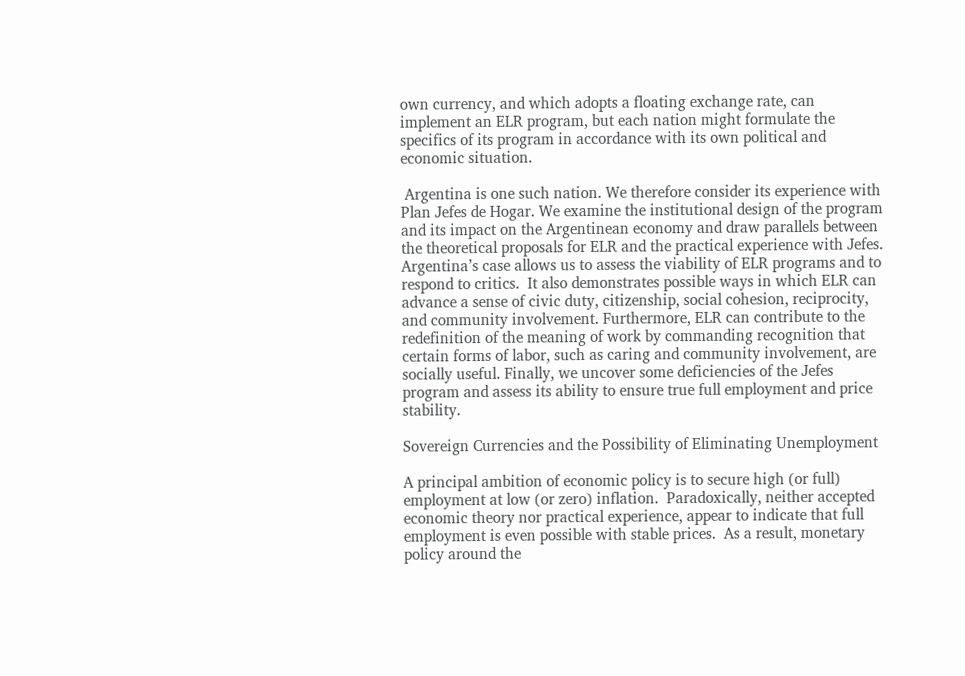own currency, and which adopts a floating exchange rate, can implement an ELR program, but each nation might formulate the specifics of its program in accordance with its own political and economic situation.

 Argentina is one such nation. We therefore consider its experience with Plan Jefes de Hogar. We examine the institutional design of the program and its impact on the Argentinean economy and draw parallels between the theoretical proposals for ELR and the practical experience with Jefes. Argentina’s case allows us to assess the viability of ELR programs and to respond to critics.  It also demonstrates possible ways in which ELR can advance a sense of civic duty, citizenship, social cohesion, reciprocity, and community involvement. Furthermore, ELR can contribute to the redefinition of the meaning of work by commanding recognition that certain forms of labor, such as caring and community involvement, are socially useful. Finally, we uncover some deficiencies of the Jefes program and assess its ability to ensure true full employment and price stability.

Sovereign Currencies and the Possibility of Eliminating Unemployment

A principal ambition of economic policy is to secure high (or full) employment at low (or zero) inflation.  Paradoxically, neither accepted economic theory nor practical experience, appear to indicate that full employment is even possible with stable prices.  As a result, monetary policy around the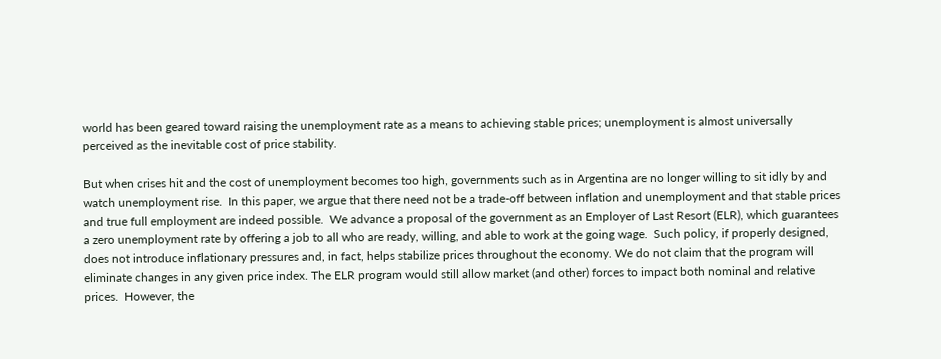world has been geared toward raising the unemployment rate as a means to achieving stable prices; unemployment is almost universally perceived as the inevitable cost of price stability.

But when crises hit and the cost of unemployment becomes too high, governments such as in Argentina are no longer willing to sit idly by and watch unemployment rise.  In this paper, we argue that there need not be a trade-off between inflation and unemployment and that stable prices and true full employment are indeed possible.  We advance a proposal of the government as an Employer of Last Resort (ELR), which guarantees a zero unemployment rate by offering a job to all who are ready, willing, and able to work at the going wage.  Such policy, if properly designed, does not introduce inflationary pressures and, in fact, helps stabilize prices throughout the economy. We do not claim that the program will eliminate changes in any given price index. The ELR program would still allow market (and other) forces to impact both nominal and relative prices.  However, the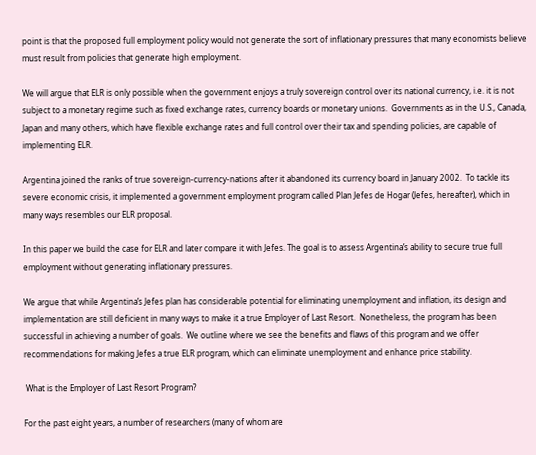point is that the proposed full employment policy would not generate the sort of inflationary pressures that many economists believe must result from policies that generate high employment.

We will argue that ELR is only possible when the government enjoys a truly sovereign control over its national currency, i.e. it is not subject to a monetary regime such as fixed exchange rates, currency boards or monetary unions.  Governments as in the U.S., Canada, Japan and many others, which have flexible exchange rates and full control over their tax and spending policies, are capable of implementing ELR.

Argentina joined the ranks of true sovereign-currency-nations after it abandoned its currency board in January 2002.  To tackle its severe economic crisis, it implemented a government employment program called Plan Jefes de Hogar (Jefes, hereafter), which in many ways resembles our ELR proposal.

In this paper we build the case for ELR and later compare it with Jefes. The goal is to assess Argentina’s ability to secure true full employment without generating inflationary pressures.

We argue that while Argentina’s Jefes plan has considerable potential for eliminating unemployment and inflation, its design and implementation are still deficient in many ways to make it a true Employer of Last Resort.  Nonetheless, the program has been successful in achieving a number of goals.  We outline where we see the benefits and flaws of this program and we offer recommendations for making Jefes a true ELR program, which can eliminate unemployment and enhance price stability.

 What is the Employer of Last Resort Program?

For the past eight years, a number of researchers (many of whom are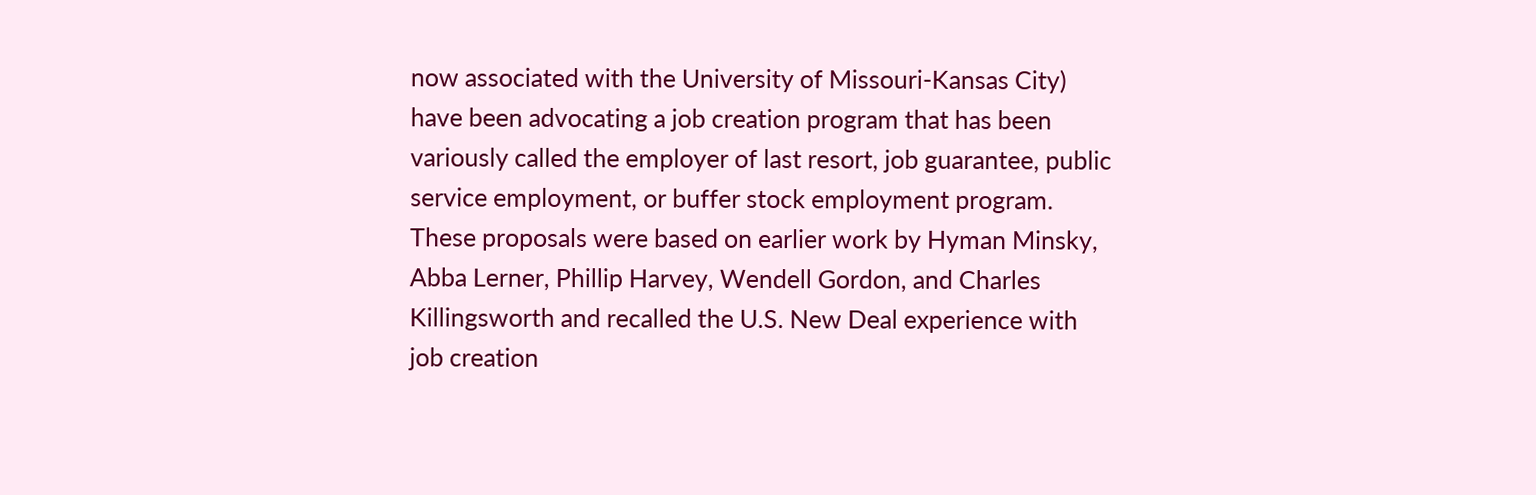now associated with the University of Missouri-Kansas City) have been advocating a job creation program that has been variously called the employer of last resort, job guarantee, public service employment, or buffer stock employment program. These proposals were based on earlier work by Hyman Minsky, Abba Lerner, Phillip Harvey, Wendell Gordon, and Charles Killingsworth and recalled the U.S. New Deal experience with job creation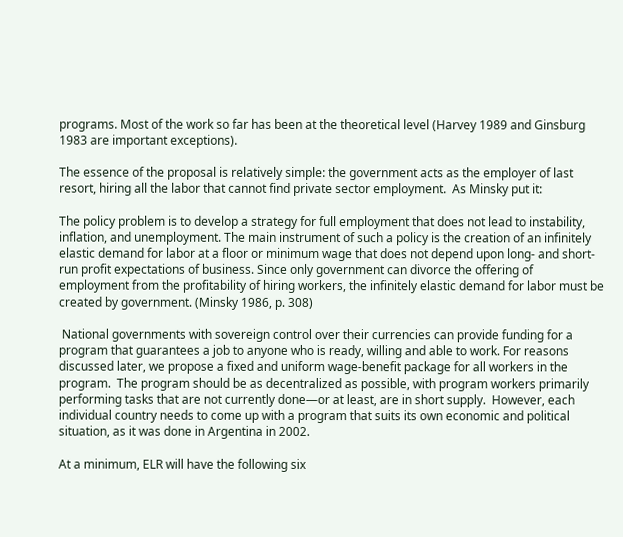programs. Most of the work so far has been at the theoretical level (Harvey 1989 and Ginsburg 1983 are important exceptions).

The essence of the proposal is relatively simple: the government acts as the employer of last resort, hiring all the labor that cannot find private sector employment.  As Minsky put it:

The policy problem is to develop a strategy for full employment that does not lead to instability, inflation, and unemployment. The main instrument of such a policy is the creation of an infinitely elastic demand for labor at a floor or minimum wage that does not depend upon long- and short-run profit expectations of business. Since only government can divorce the offering of employment from the profitability of hiring workers, the infinitely elastic demand for labor must be created by government. (Minsky 1986, p. 308)

 National governments with sovereign control over their currencies can provide funding for a program that guarantees a job to anyone who is ready, willing and able to work. For reasons discussed later, we propose a fixed and uniform wage-benefit package for all workers in the program.  The program should be as decentralized as possible, with program workers primarily performing tasks that are not currently done—or at least, are in short supply.  However, each individual country needs to come up with a program that suits its own economic and political situation, as it was done in Argentina in 2002.

At a minimum, ELR will have the following six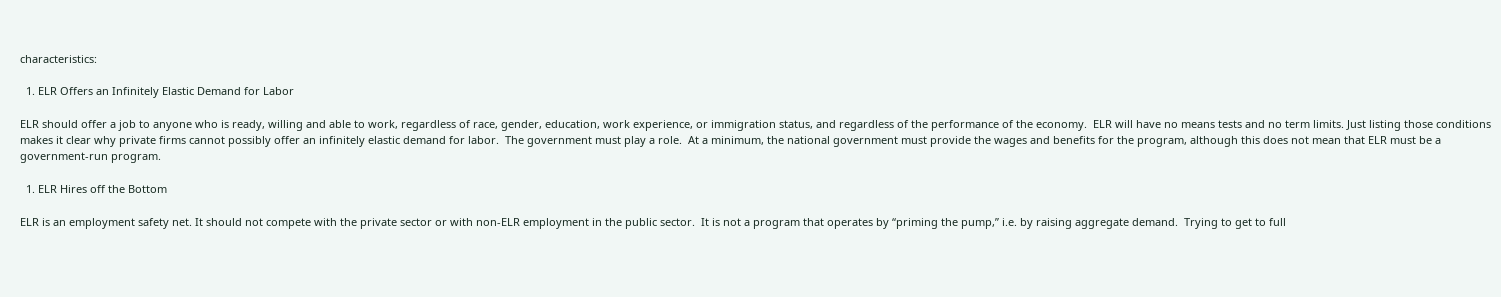characteristics:

  1. ELR Offers an Infinitely Elastic Demand for Labor

ELR should offer a job to anyone who is ready, willing and able to work, regardless of race, gender, education, work experience, or immigration status, and regardless of the performance of the economy.  ELR will have no means tests and no term limits. Just listing those conditions makes it clear why private firms cannot possibly offer an infinitely elastic demand for labor.  The government must play a role.  At a minimum, the national government must provide the wages and benefits for the program, although this does not mean that ELR must be a government-run program.

  1. ELR Hires off the Bottom

ELR is an employment safety net. It should not compete with the private sector or with non-ELR employment in the public sector.  It is not a program that operates by “priming the pump,” i.e. by raising aggregate demand.  Trying to get to full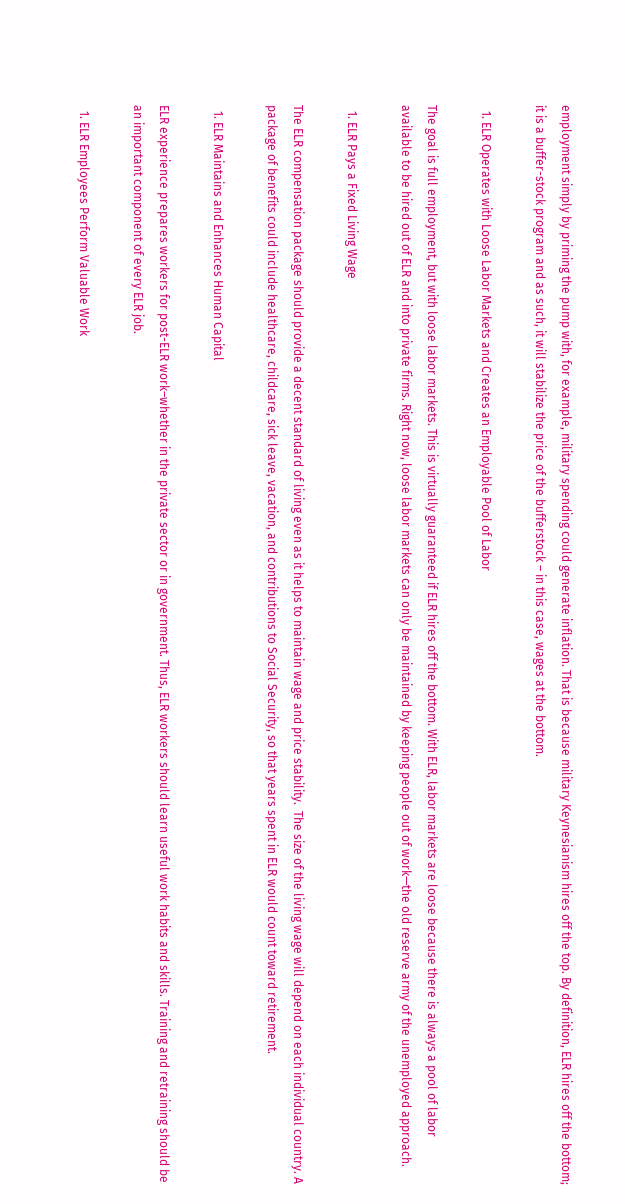employment simply by priming the pump with, for example, military spending could generate inflation. That is because military Keynesianism hires off the top. By definition, ELR hires off the bottom; it is a buffer-stock program and as such, it will stabilize the price of the bufferstock – in this case, wages at the bottom.

  1. ELR Operates with Loose Labor Markets and Creates an Employable Pool of Labor

The goal is full employment, but with loose labor markets. This is virtually guaranteed if ELR hires off the bottom. With ELR, labor markets are loose because there is always a pool of labor available to be hired out of ELR and into private firms. Right now, loose labor markets can only be maintained by keeping people out of work—the old reserve army of the unemployed approach.

  1. ELR Pays a Fixed Living Wage

The ELR compensation package should provide a decent standard of living even as it helps to maintain wage and price stability.  The size of the living wage will depend on each individual country. A package of benefits could include healthcare, childcare, sick leave, vacation, and contributions to Social Security, so that years spent in ELR would count toward retirement.

  1. ELR Maintains and Enhances Human Capital

ELR experience prepares workers for post-ELR work–whether in the private sector or in government. Thus, ELR workers should learn useful work habits and skills. Training and retraining should be an important component of every ELR job.

  1. ELR Employees Perform Valuable Work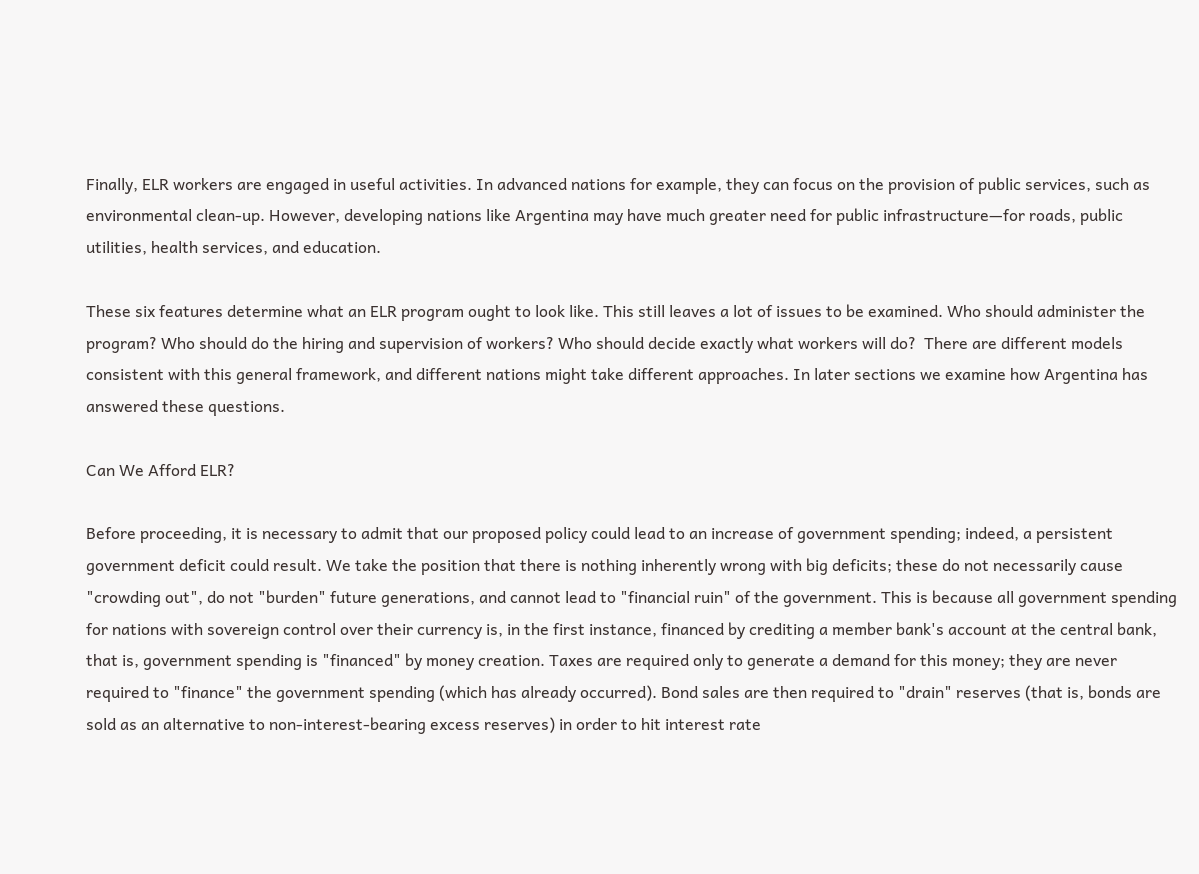Finally, ELR workers are engaged in useful activities. In advanced nations for example, they can focus on the provision of public services, such as environmental clean-up. However, developing nations like Argentina may have much greater need for public infrastructure—for roads, public utilities, health services, and education.

These six features determine what an ELR program ought to look like. This still leaves a lot of issues to be examined. Who should administer the program? Who should do the hiring and supervision of workers? Who should decide exactly what workers will do?  There are different models consistent with this general framework, and different nations might take different approaches. In later sections we examine how Argentina has answered these questions.

Can We Afford ELR?

Before proceeding, it is necessary to admit that our proposed policy could lead to an increase of government spending; indeed, a persistent government deficit could result. We take the position that there is nothing inherently wrong with big deficits; these do not necessarily cause "crowding out", do not "burden" future generations, and cannot lead to "financial ruin" of the government. This is because all government spending for nations with sovereign control over their currency is, in the first instance, financed by crediting a member bank's account at the central bank, that is, government spending is "financed" by money creation. Taxes are required only to generate a demand for this money; they are never required to "finance" the government spending (which has already occurred). Bond sales are then required to "drain" reserves (that is, bonds are sold as an alternative to non-interest-bearing excess reserves) in order to hit interest rate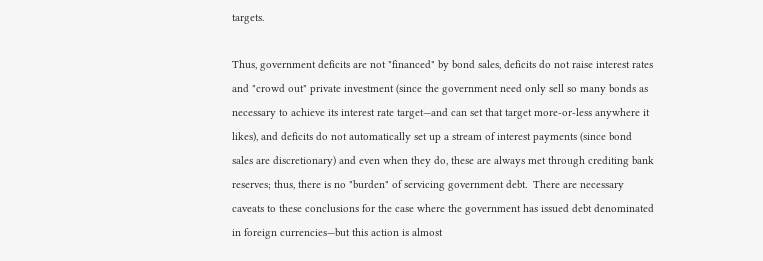targets.

Thus, government deficits are not "financed" by bond sales, deficits do not raise interest rates and "crowd out" private investment (since the government need only sell so many bonds as necessary to achieve its interest rate target—and can set that target more-or-less anywhere it likes), and deficits do not automatically set up a stream of interest payments (since bond sales are discretionary) and even when they do, these are always met through crediting bank reserves; thus, there is no "burden" of servicing government debt.  There are necessary caveats to these conclusions for the case where the government has issued debt denominated in foreign currencies—but this action is almost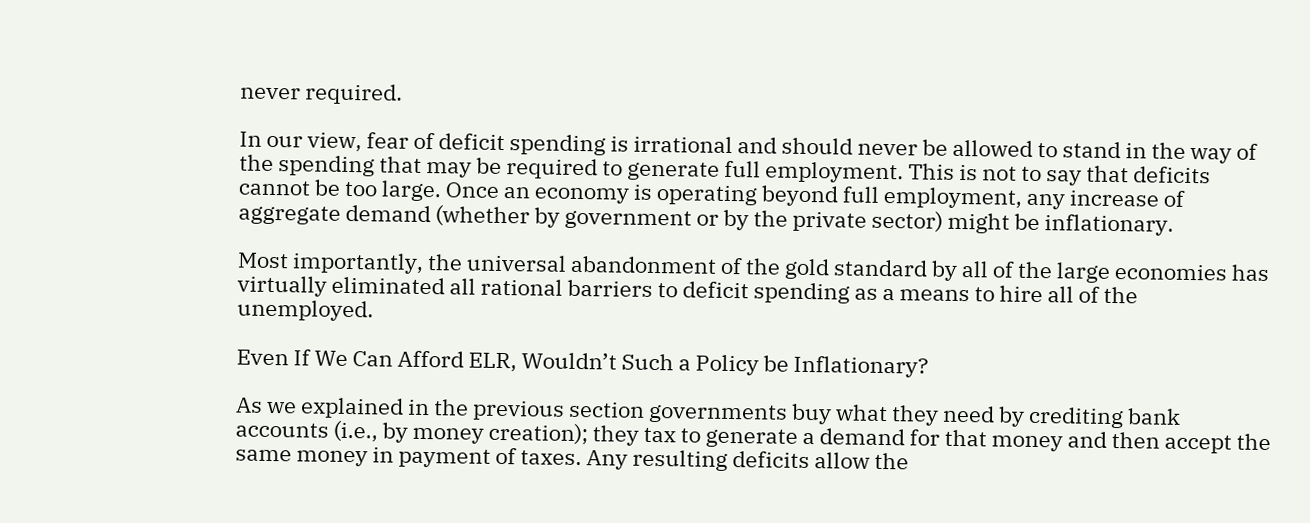never required.

In our view, fear of deficit spending is irrational and should never be allowed to stand in the way of the spending that may be required to generate full employment. This is not to say that deficits cannot be too large. Once an economy is operating beyond full employment, any increase of aggregate demand (whether by government or by the private sector) might be inflationary.

Most importantly, the universal abandonment of the gold standard by all of the large economies has virtually eliminated all rational barriers to deficit spending as a means to hire all of the unemployed.

Even If We Can Afford ELR, Wouldn’t Such a Policy be Inflationary?

As we explained in the previous section governments buy what they need by crediting bank accounts (i.e., by money creation); they tax to generate a demand for that money and then accept the same money in payment of taxes. Any resulting deficits allow the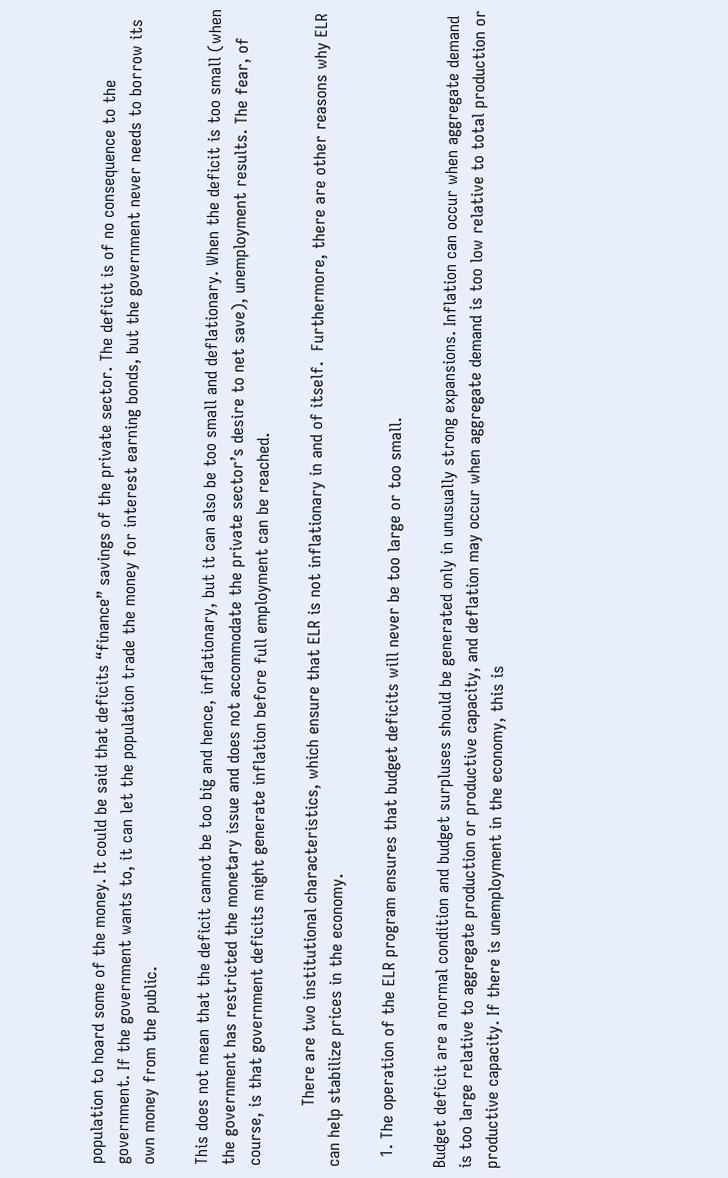population to hoard some of the money. It could be said that deficits “finance” savings of the private sector. The deficit is of no consequence to the government. If the government wants to, it can let the population trade the money for interest earning bonds, but the government never needs to borrow its own money from the public.

This does not mean that the deficit cannot be too big and hence, inflationary, but it can also be too small and deflationary. When the deficit is too small (when the government has restricted the monetary issue and does not accommodate the private sector’s desire to net save), unemployment results. The fear, of course, is that government deficits might generate inflation before full employment can be reached.

            There are two institutional characteristics, which ensure that ELR is not inflationary in and of itself.  Furthermore, there are other reasons why ELR can help stabilize prices in the economy.

  1. The operation of the ELR program ensures that budget deficits will never be too large or too small.

Budget deficit are a normal condition and budget surpluses should be generated only in unusually strong expansions. Inflation can occur when aggregate demand is too large relative to aggregate production or productive capacity, and deflation may occur when aggregate demand is too low relative to total production or productive capacity. If there is unemployment in the economy, this is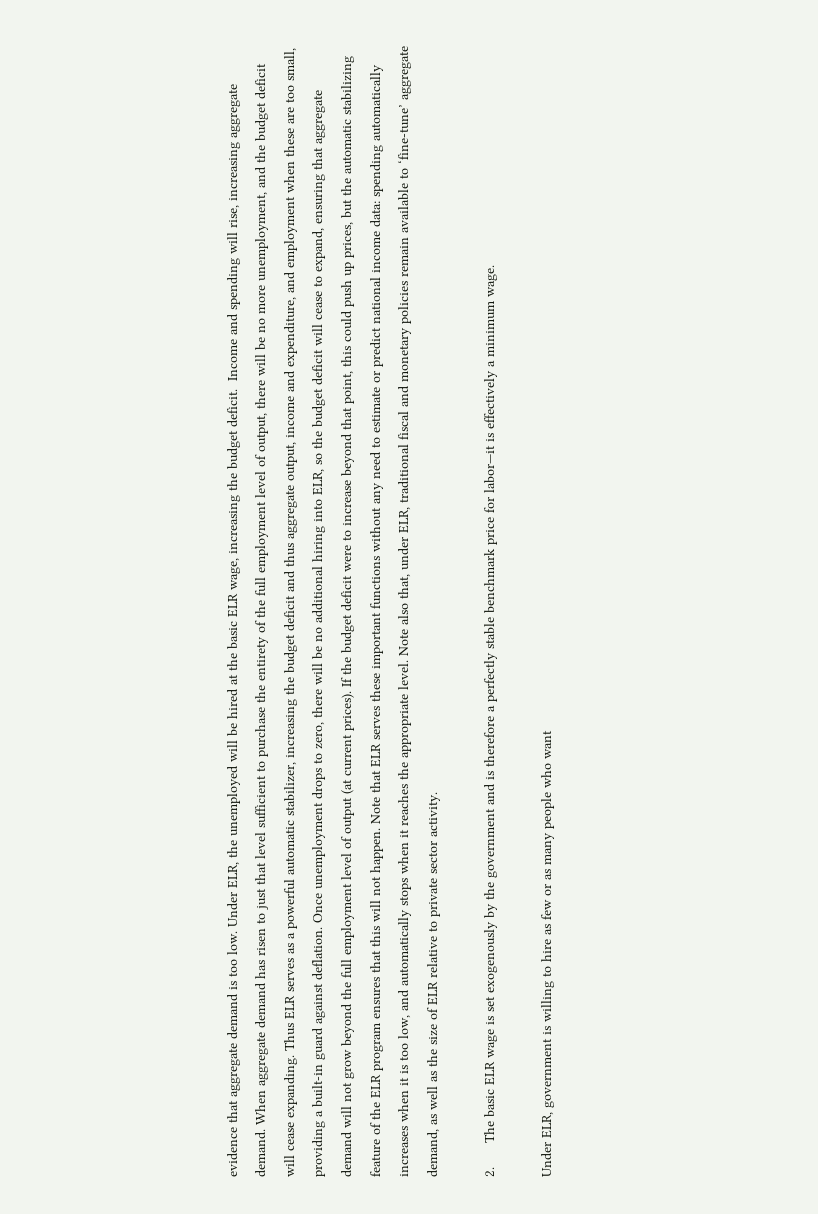evidence that aggregate demand is too low. Under ELR, the unemployed will be hired at the basic ELR wage, increasing the budget deficit.  Income and spending will rise, increasing aggregate demand. When aggregate demand has risen to just that level sufficient to purchase the entirety of the full employment level of output, there will be no more unemployment, and the budget deficit will cease expanding. Thus ELR serves as a powerful automatic stabilizer, increasing the budget deficit and thus aggregate output, income and expenditure, and employment when these are too small, providing a built-in guard against deflation. Once unemployment drops to zero, there will be no additional hiring into ELR, so the budget deficit will cease to expand, ensuring that aggregate demand will not grow beyond the full employment level of output (at current prices). If the budget deficit were to increase beyond that point, this could push up prices, but the automatic stabilizing feature of the ELR program ensures that this will not happen. Note that ELR serves these important functions without any need to estimate or predict national income data: spending automatically increases when it is too low, and automatically stops when it reaches the appropriate level. Note also that, under ELR, traditional fiscal and monetary policies remain available to ‘fine-tune’ aggregate demand, as well as the size of ELR relative to private sector activity.

2.      The basic ELR wage is set exogenously by the government and is therefore a perfectly stable benchmark price for labor—it is effectively a minimum wage.

Under ELR, government is willing to hire as few or as many people who want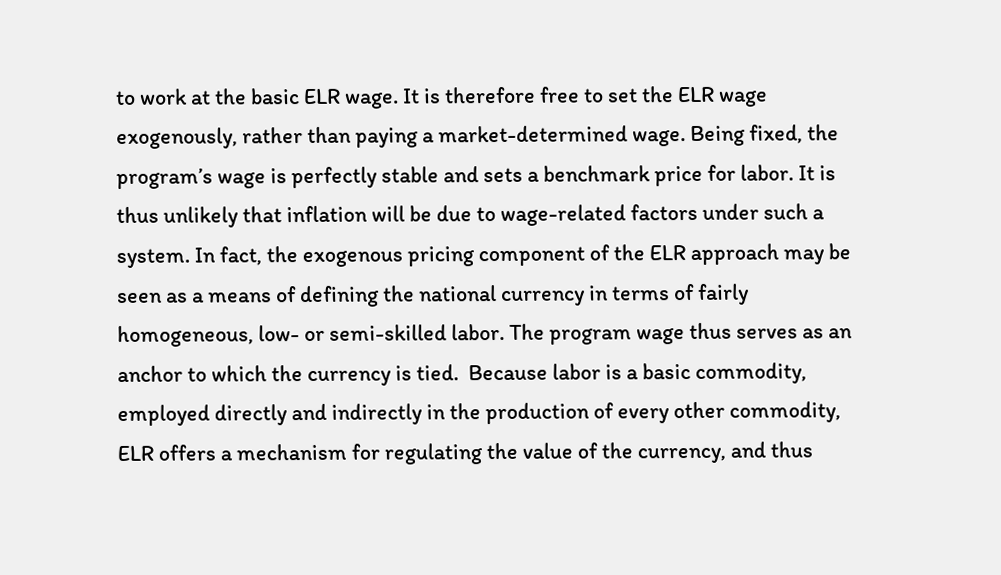to work at the basic ELR wage. It is therefore free to set the ELR wage exogenously, rather than paying a market-determined wage. Being fixed, the program’s wage is perfectly stable and sets a benchmark price for labor. It is thus unlikely that inflation will be due to wage-related factors under such a system. In fact, the exogenous pricing component of the ELR approach may be seen as a means of defining the national currency in terms of fairly homogeneous, low- or semi-skilled labor. The program wage thus serves as an anchor to which the currency is tied.  Because labor is a basic commodity, employed directly and indirectly in the production of every other commodity, ELR offers a mechanism for regulating the value of the currency, and thus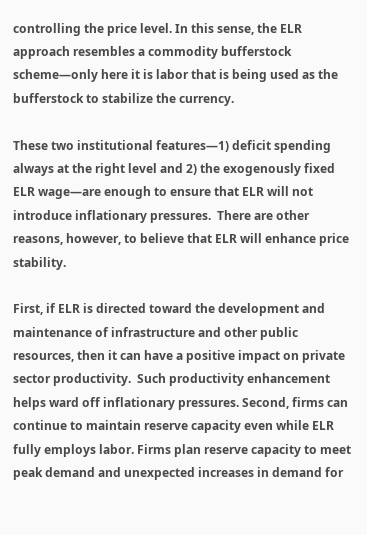controlling the price level. In this sense, the ELR approach resembles a commodity bufferstock scheme—only here it is labor that is being used as the bufferstock to stabilize the currency.

These two institutional features—1) deficit spending always at the right level and 2) the exogenously fixed ELR wage—are enough to ensure that ELR will not introduce inflationary pressures.  There are other reasons, however, to believe that ELR will enhance price stability.

First, if ELR is directed toward the development and maintenance of infrastructure and other public resources, then it can have a positive impact on private sector productivity.  Such productivity enhancement helps ward off inflationary pressures. Second, firms can continue to maintain reserve capacity even while ELR fully employs labor. Firms plan reserve capacity to meet peak demand and unexpected increases in demand for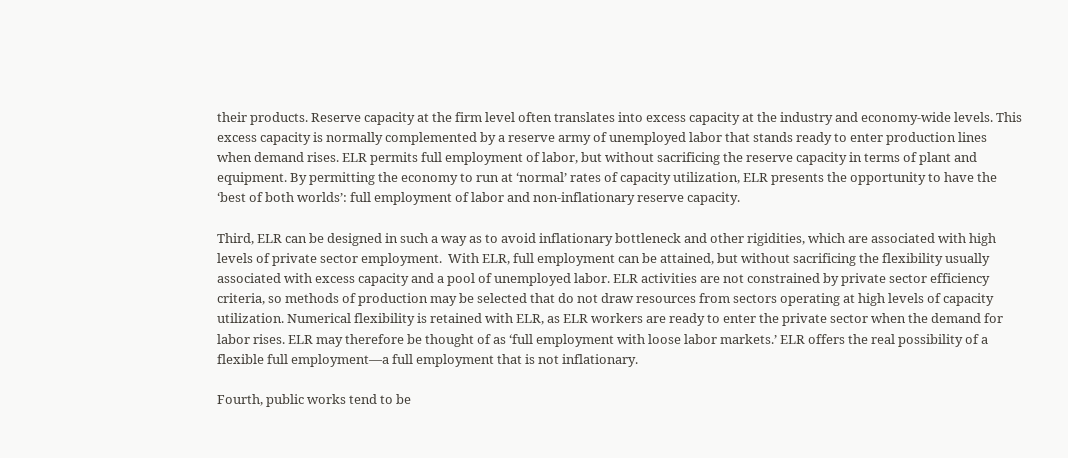their products. Reserve capacity at the firm level often translates into excess capacity at the industry and economy-wide levels. This excess capacity is normally complemented by a reserve army of unemployed labor that stands ready to enter production lines when demand rises. ELR permits full employment of labor, but without sacrificing the reserve capacity in terms of plant and equipment. By permitting the economy to run at ‘normal’ rates of capacity utilization, ELR presents the opportunity to have the ‘best of both worlds’: full employment of labor and non-inflationary reserve capacity.

Third, ELR can be designed in such a way as to avoid inflationary bottleneck and other rigidities, which are associated with high levels of private sector employment.  With ELR, full employment can be attained, but without sacrificing the flexibility usually associated with excess capacity and a pool of unemployed labor. ELR activities are not constrained by private sector efficiency criteria, so methods of production may be selected that do not draw resources from sectors operating at high levels of capacity utilization. Numerical flexibility is retained with ELR, as ELR workers are ready to enter the private sector when the demand for labor rises. ELR may therefore be thought of as ‘full employment with loose labor markets.’ ELR offers the real possibility of a flexible full employment—a full employment that is not inflationary.

Fourth, public works tend to be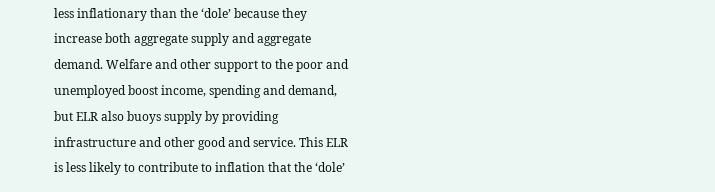less inflationary than the ‘dole’ because they increase both aggregate supply and aggregate demand. Welfare and other support to the poor and unemployed boost income, spending and demand, but ELR also buoys supply by providing infrastructure and other good and service. This ELR is less likely to contribute to inflation that the ‘dole’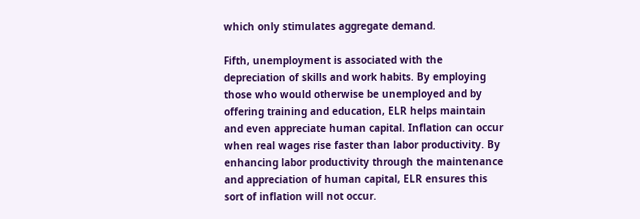which only stimulates aggregate demand.

Fifth, unemployment is associated with the depreciation of skills and work habits. By employing those who would otherwise be unemployed and by offering training and education, ELR helps maintain and even appreciate human capital. Inflation can occur when real wages rise faster than labor productivity. By enhancing labor productivity through the maintenance and appreciation of human capital, ELR ensures this sort of inflation will not occur.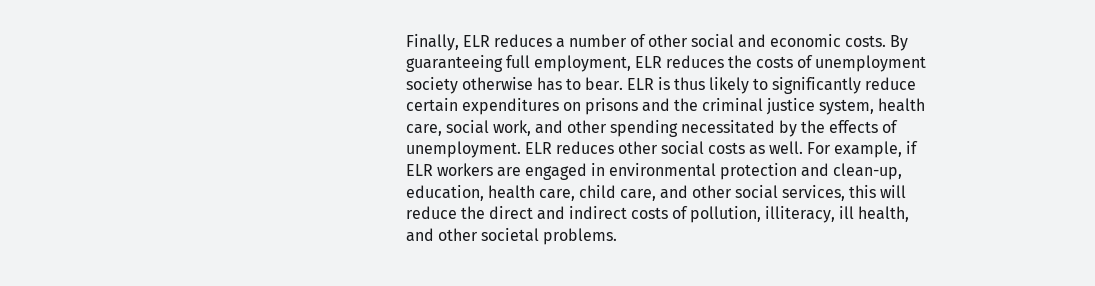Finally, ELR reduces a number of other social and economic costs. By guaranteeing full employment, ELR reduces the costs of unemployment society otherwise has to bear. ELR is thus likely to significantly reduce certain expenditures on prisons and the criminal justice system, health care, social work, and other spending necessitated by the effects of unemployment. ELR reduces other social costs as well. For example, if ELR workers are engaged in environmental protection and clean-up, education, health care, child care, and other social services, this will reduce the direct and indirect costs of pollution, illiteracy, ill health, and other societal problems.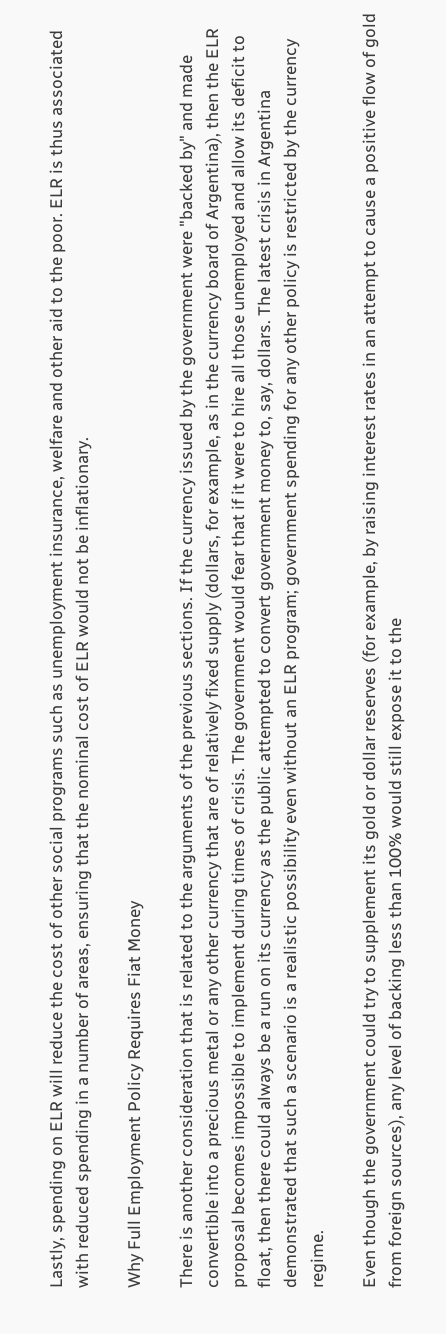Lastly, spending on ELR will reduce the cost of other social programs such as unemployment insurance, welfare and other aid to the poor. ELR is thus associated with reduced spending in a number of areas, ensuring that the nominal cost of ELR would not be inflationary.

Why Full Employment Policy Requires Fiat Money

There is another consideration that is related to the arguments of the previous sections. If the currency issued by the government were "backed by" and made convertible into a precious metal or any other currency that are of relatively fixed supply (dollars, for example, as in the currency board of Argentina), then the ELR proposal becomes impossible to implement during times of crisis. The government would fear that if it were to hire all those unemployed and allow its deficit to float, then there could always be a run on its currency as the public attempted to convert government money to, say, dollars. The latest crisis in Argentina demonstrated that such a scenario is a realistic possibility even without an ELR program; government spending for any other policy is restricted by the currency regime.

Even though the government could try to supplement its gold or dollar reserves (for example, by raising interest rates in an attempt to cause a positive flow of gold from foreign sources), any level of backing less than 100% would still expose it to the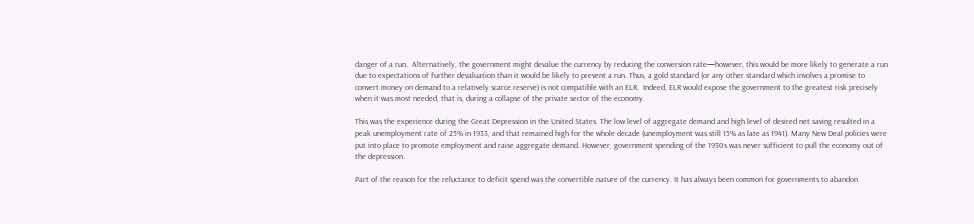danger of a run.  Alternatively, the government might devalue the currency by reducing the conversion rate—however, this would be more likely to generate a run due to expectations of further devaluation than it would be likely to prevent a run. Thus, a gold standard (or any other standard which involves a promise to convert money on demand to a relatively scarce reserve) is not compatible with an ELR.  Indeed, ELR would expose the government to the greatest risk precisely when it was most needed, that is, during a collapse of the private sector of the economy.

This was the experience during the Great Depression in the United States. The low level of aggregate demand and high level of desired net saving resulted in a peak unemployment rate of 25% in 1933, and that remained high for the whole decade (unemployment was still 15% as late as 1941). Many New Deal policies were put into place to promote employment and raise aggregate demand. However, government spending of the 1930s was never sufficient to pull the economy out of the depression.

Part of the reason for the reluctance to deficit spend was the convertible nature of the currency. It has always been common for governments to abandon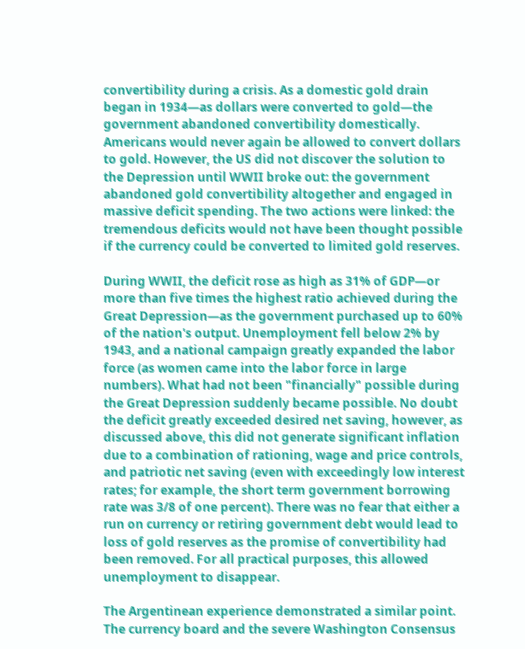convertibility during a crisis. As a domestic gold drain began in 1934—as dollars were converted to gold—the government abandoned convertibility domestically. Americans would never again be allowed to convert dollars to gold. However, the US did not discover the solution to the Depression until WWII broke out: the government abandoned gold convertibility altogether and engaged in massive deficit spending. The two actions were linked: the tremendous deficits would not have been thought possible if the currency could be converted to limited gold reserves.

During WWII, the deficit rose as high as 31% of GDP—or more than five times the highest ratio achieved during the Great Depression—as the government purchased up to 60% of the nation's output. Unemployment fell below 2% by 1943, and a national campaign greatly expanded the labor force (as women came into the labor force in large numbers). What had not been "financially" possible during the Great Depression suddenly became possible. No doubt the deficit greatly exceeded desired net saving, however, as discussed above, this did not generate significant inflation due to a combination of rationing, wage and price controls, and patriotic net saving (even with exceedingly low interest rates; for example, the short term government borrowing rate was 3/8 of one percent). There was no fear that either a run on currency or retiring government debt would lead to loss of gold reserves as the promise of convertibility had been removed. For all practical purposes, this allowed unemployment to disappear.

The Argentinean experience demonstrated a similar point.  The currency board and the severe Washington Consensus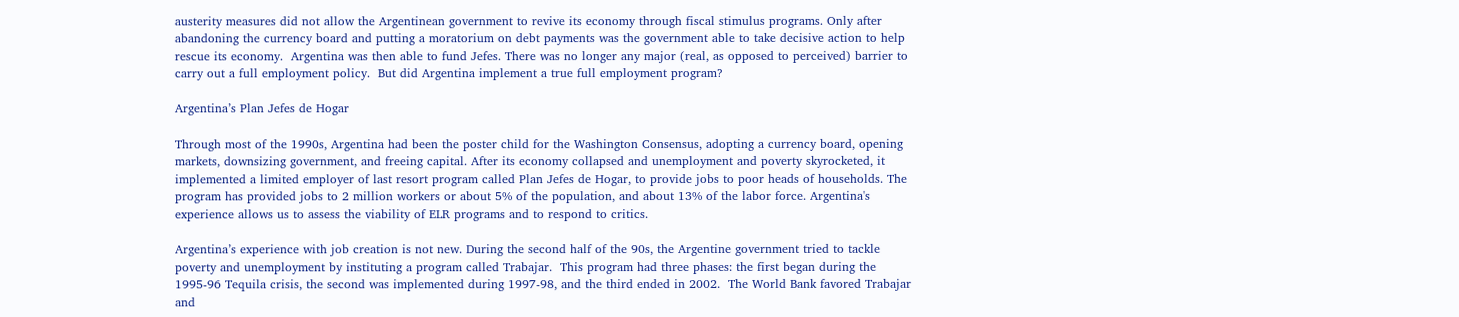austerity measures did not allow the Argentinean government to revive its economy through fiscal stimulus programs. Only after abandoning the currency board and putting a moratorium on debt payments was the government able to take decisive action to help rescue its economy.  Argentina was then able to fund Jefes. There was no longer any major (real, as opposed to perceived) barrier to carry out a full employment policy.  But did Argentina implement a true full employment program?

Argentina’s Plan Jefes de Hogar

Through most of the 1990s, Argentina had been the poster child for the Washington Consensus, adopting a currency board, opening markets, downsizing government, and freeing capital. After its economy collapsed and unemployment and poverty skyrocketed, it implemented a limited employer of last resort program called Plan Jefes de Hogar, to provide jobs to poor heads of households. The program has provided jobs to 2 million workers or about 5% of the population, and about 13% of the labor force. Argentina's experience allows us to assess the viability of ELR programs and to respond to critics.

Argentina’s experience with job creation is not new. During the second half of the 90s, the Argentine government tried to tackle poverty and unemployment by instituting a program called Trabajar.  This program had three phases: the first began during the 1995-96 Tequila crisis, the second was implemented during 1997-98, and the third ended in 2002.  The World Bank favored Trabajar and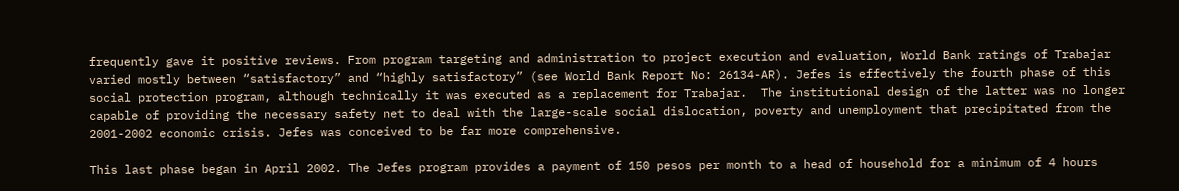frequently gave it positive reviews. From program targeting and administration to project execution and evaluation, World Bank ratings of Trabajar varied mostly between “satisfactory” and “highly satisfactory” (see World Bank Report No: 26134-AR). Jefes is effectively the fourth phase of this social protection program, although technically it was executed as a replacement for Trabajar.  The institutional design of the latter was no longer capable of providing the necessary safety net to deal with the large-scale social dislocation, poverty and unemployment that precipitated from the 2001-2002 economic crisis. Jefes was conceived to be far more comprehensive.

This last phase began in April 2002. The Jefes program provides a payment of 150 pesos per month to a head of household for a minimum of 4 hours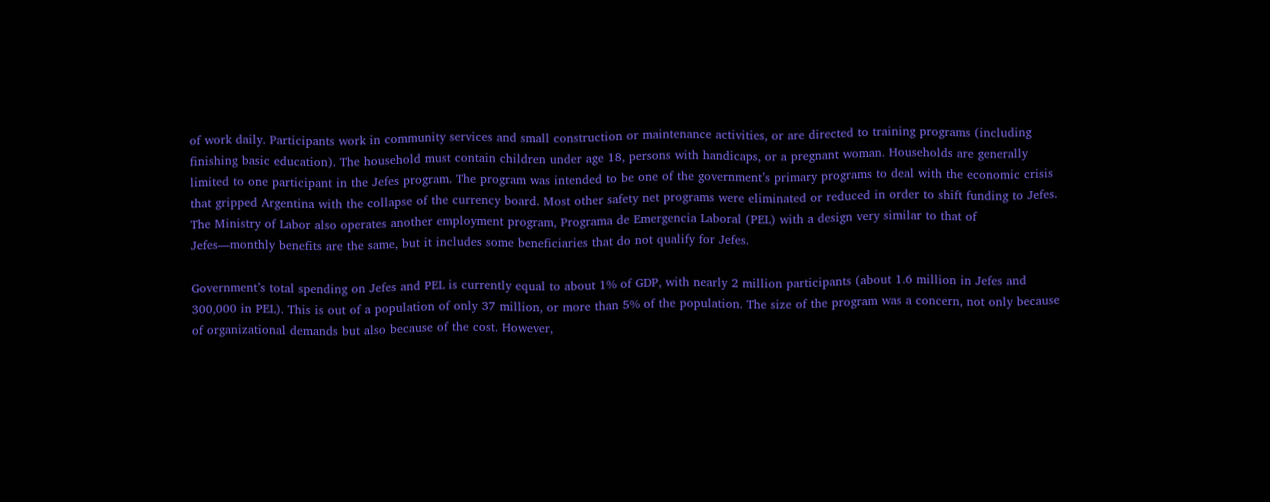of work daily. Participants work in community services and small construction or maintenance activities, or are directed to training programs (including finishing basic education). The household must contain children under age 18, persons with handicaps, or a pregnant woman. Households are generally limited to one participant in the Jefes program. The program was intended to be one of the government’s primary programs to deal with the economic crisis that gripped Argentina with the collapse of the currency board. Most other safety net programs were eliminated or reduced in order to shift funding to Jefes. The Ministry of Labor also operates another employment program, Programa de Emergencia Laboral (PEL) with a design very similar to that of Jefes—monthly benefits are the same, but it includes some beneficiaries that do not qualify for Jefes.

Government’s total spending on Jefes and PEL is currently equal to about 1% of GDP, with nearly 2 million participants (about 1.6 million in Jefes and 300,000 in PEL). This is out of a population of only 37 million, or more than 5% of the population. The size of the program was a concern, not only because of organizational demands but also because of the cost. However,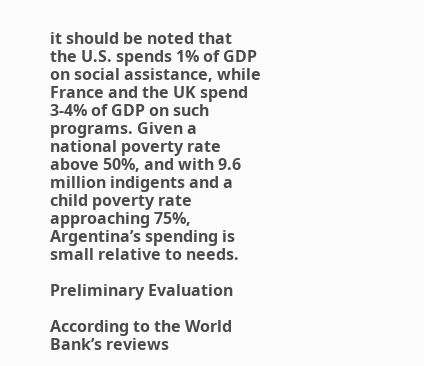it should be noted that the U.S. spends 1% of GDP on social assistance, while France and the UK spend 3-4% of GDP on such programs. Given a national poverty rate above 50%, and with 9.6 million indigents and a child poverty rate approaching 75%, Argentina’s spending is small relative to needs.

Preliminary Evaluation

According to the World Bank’s reviews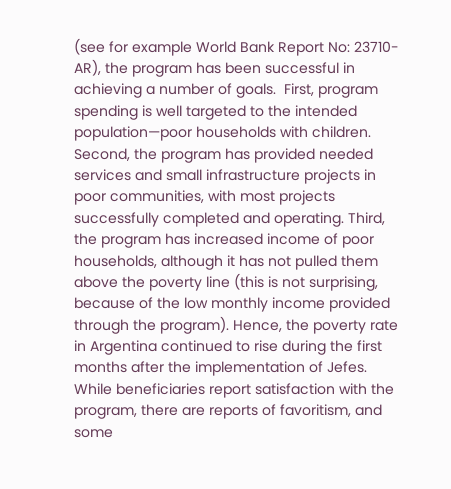(see for example World Bank Report No: 23710-AR), the program has been successful in achieving a number of goals.  First, program spending is well targeted to the intended population—poor households with children. Second, the program has provided needed services and small infrastructure projects in poor communities, with most projects successfully completed and operating. Third, the program has increased income of poor households, although it has not pulled them above the poverty line (this is not surprising, because of the low monthly income provided through the program). Hence, the poverty rate in Argentina continued to rise during the first months after the implementation of Jefes. While beneficiaries report satisfaction with the program, there are reports of favoritism, and some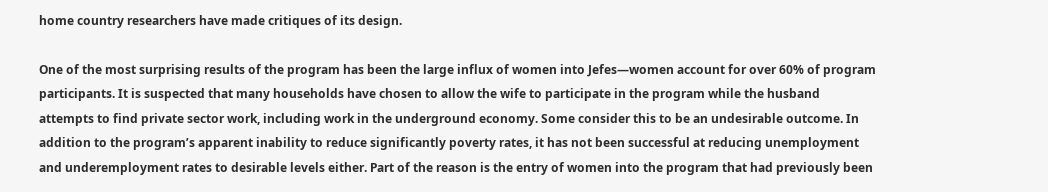home country researchers have made critiques of its design.

One of the most surprising results of the program has been the large influx of women into Jefes—women account for over 60% of program participants. It is suspected that many households have chosen to allow the wife to participate in the program while the husband attempts to find private sector work, including work in the underground economy. Some consider this to be an undesirable outcome. In addition to the program’s apparent inability to reduce significantly poverty rates, it has not been successful at reducing unemployment and underemployment rates to desirable levels either. Part of the reason is the entry of women into the program that had previously been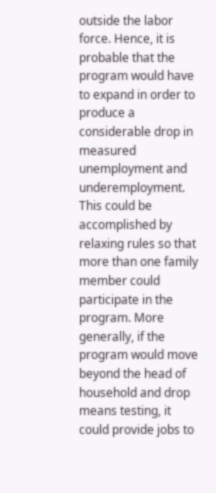outside the labor force. Hence, it is probable that the program would have to expand in order to produce a considerable drop in measured unemployment and underemployment. This could be accomplished by relaxing rules so that more than one family member could participate in the program. More generally, if the program would move beyond the head of household and drop means testing, it could provide jobs to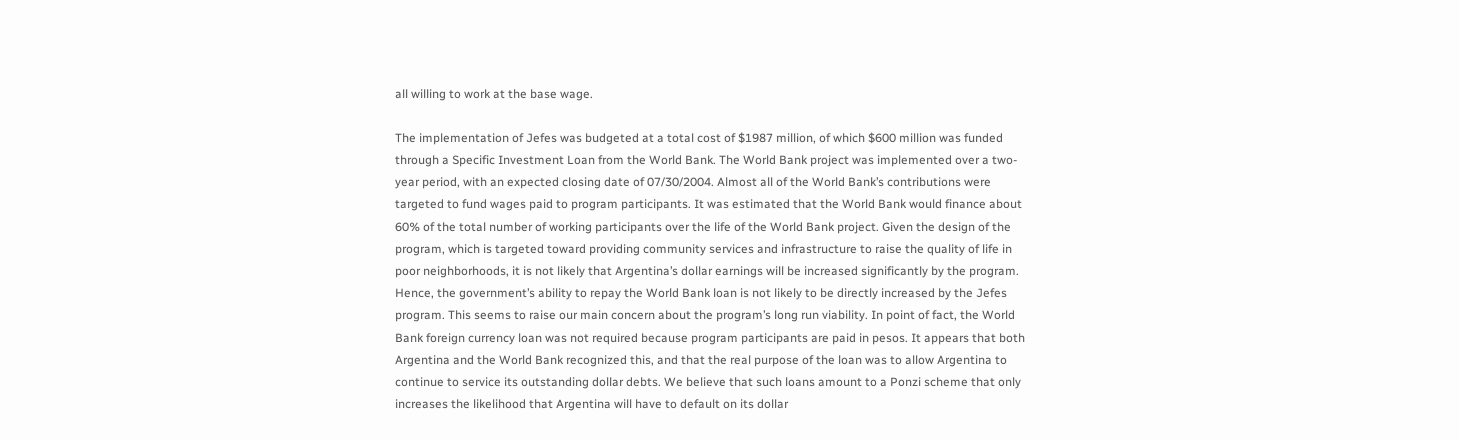all willing to work at the base wage.

The implementation of Jefes was budgeted at a total cost of $1987 million, of which $600 million was funded through a Specific Investment Loan from the World Bank. The World Bank project was implemented over a two-year period, with an expected closing date of 07/30/2004. Almost all of the World Bank’s contributions were targeted to fund wages paid to program participants. It was estimated that the World Bank would finance about 60% of the total number of working participants over the life of the World Bank project. Given the design of the program, which is targeted toward providing community services and infrastructure to raise the quality of life in poor neighborhoods, it is not likely that Argentina’s dollar earnings will be increased significantly by the program. Hence, the government’s ability to repay the World Bank loan is not likely to be directly increased by the Jefes program. This seems to raise our main concern about the program’s long run viability. In point of fact, the World Bank foreign currency loan was not required because program participants are paid in pesos. It appears that both Argentina and the World Bank recognized this, and that the real purpose of the loan was to allow Argentina to continue to service its outstanding dollar debts. We believe that such loans amount to a Ponzi scheme that only increases the likelihood that Argentina will have to default on its dollar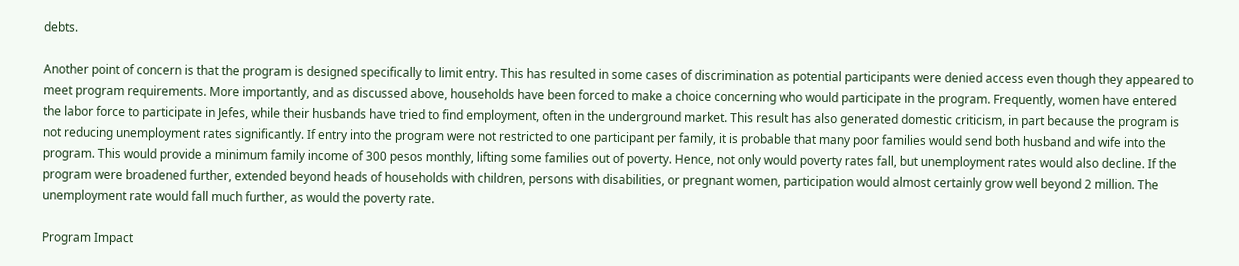debts.

Another point of concern is that the program is designed specifically to limit entry. This has resulted in some cases of discrimination as potential participants were denied access even though they appeared to meet program requirements. More importantly, and as discussed above, households have been forced to make a choice concerning who would participate in the program. Frequently, women have entered the labor force to participate in Jefes, while their husbands have tried to find employment, often in the underground market. This result has also generated domestic criticism, in part because the program is not reducing unemployment rates significantly. If entry into the program were not restricted to one participant per family, it is probable that many poor families would send both husband and wife into the program. This would provide a minimum family income of 300 pesos monthly, lifting some families out of poverty. Hence, not only would poverty rates fall, but unemployment rates would also decline. If the program were broadened further, extended beyond heads of households with children, persons with disabilities, or pregnant women, participation would almost certainly grow well beyond 2 million. The unemployment rate would fall much further, as would the poverty rate.

Program Impact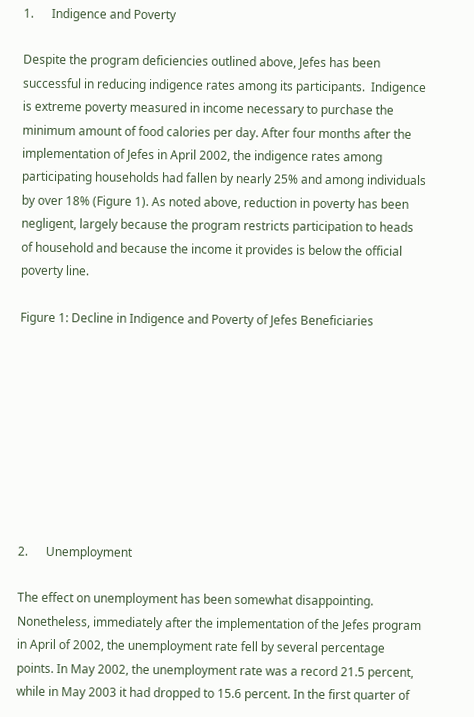1.      Indigence and Poverty

Despite the program deficiencies outlined above, Jefes has been successful in reducing indigence rates among its participants.  Indigence is extreme poverty measured in income necessary to purchase the minimum amount of food calories per day. After four months after the implementation of Jefes in April 2002, the indigence rates among participating households had fallen by nearly 25% and among individuals by over 18% (Figure 1). As noted above, reduction in poverty has been negligent, largely because the program restricts participation to heads of household and because the income it provides is below the official poverty line.

Figure 1: Decline in Indigence and Poverty of Jefes Beneficiaries









2.      Unemployment

The effect on unemployment has been somewhat disappointing. Nonetheless, immediately after the implementation of the Jefes program in April of 2002, the unemployment rate fell by several percentage points. In May 2002, the unemployment rate was a record 21.5 percent, while in May 2003 it had dropped to 15.6 percent. In the first quarter of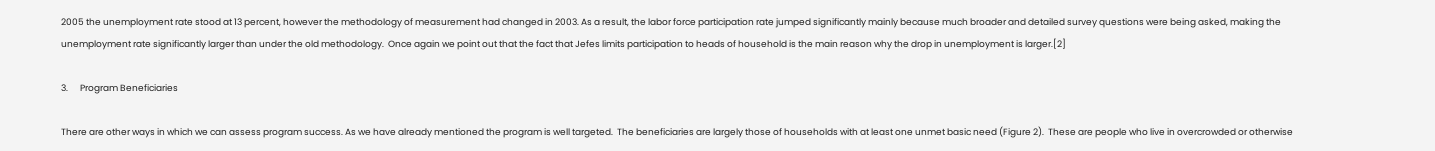2005 the unemployment rate stood at 13 percent, however the methodology of measurement had changed in 2003. As a result, the labor force participation rate jumped significantly mainly because much broader and detailed survey questions were being asked, making the unemployment rate significantly larger than under the old methodology.  Once again we point out that the fact that Jefes limits participation to heads of household is the main reason why the drop in unemployment is larger.[2]

3.      Program Beneficiaries

There are other ways in which we can assess program success. As we have already mentioned the program is well targeted.  The beneficiaries are largely those of households with at least one unmet basic need (Figure 2).  These are people who live in overcrowded or otherwise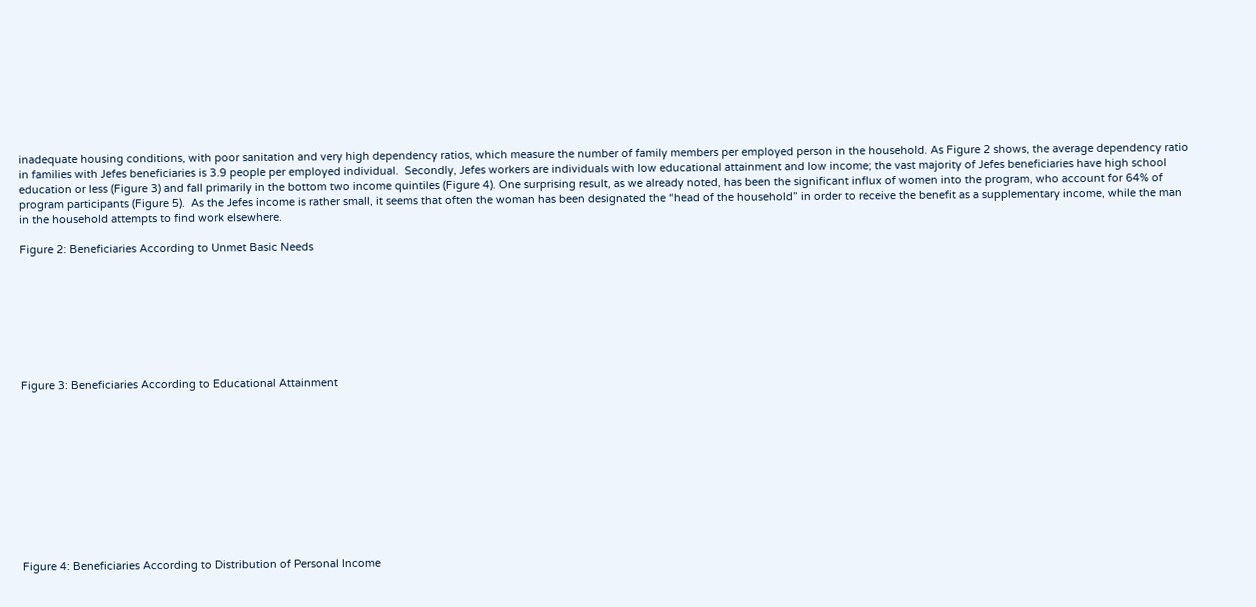inadequate housing conditions, with poor sanitation and very high dependency ratios, which measure the number of family members per employed person in the household. As Figure 2 shows, the average dependency ratio in families with Jefes beneficiaries is 3.9 people per employed individual.  Secondly, Jefes workers are individuals with low educational attainment and low income; the vast majority of Jefes beneficiaries have high school education or less (Figure 3) and fall primarily in the bottom two income quintiles (Figure 4). One surprising result, as we already noted, has been the significant influx of women into the program, who account for 64% of program participants (Figure 5).  As the Jefes income is rather small, it seems that often the woman has been designated the “head of the household” in order to receive the benefit as a supplementary income, while the man in the household attempts to find work elsewhere.

Figure 2: Beneficiaries According to Unmet Basic Needs








Figure 3: Beneficiaries According to Educational Attainment











Figure 4: Beneficiaries According to Distribution of Personal Income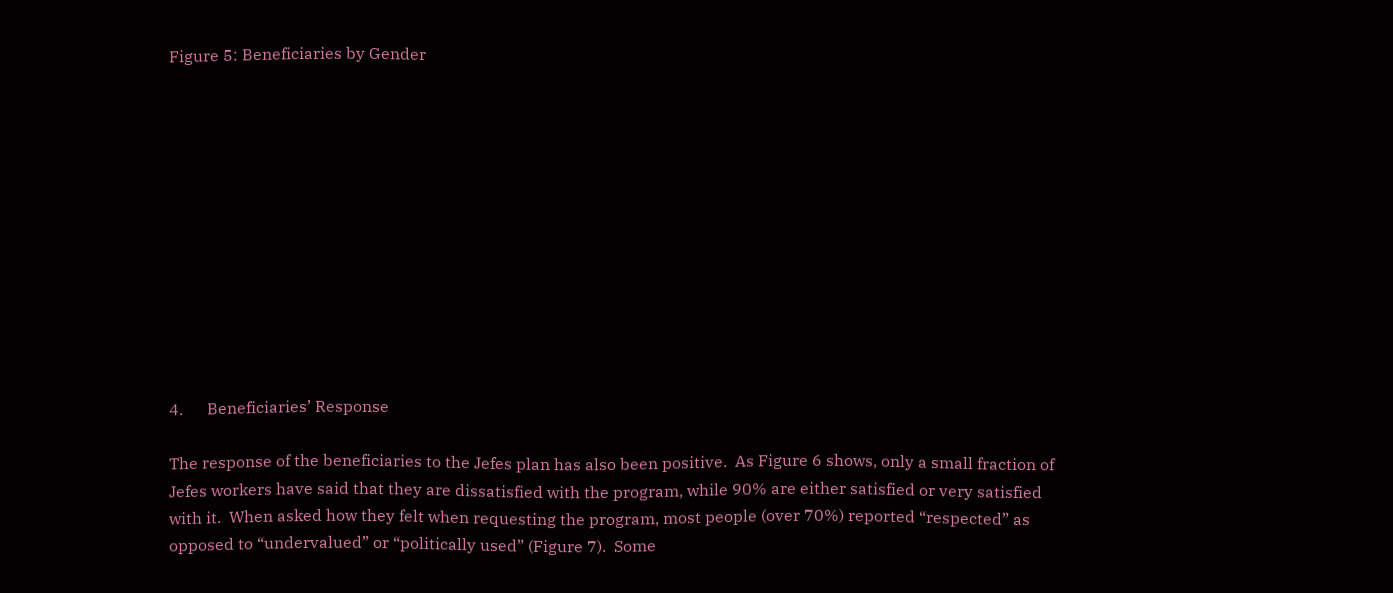Figure 5: Beneficiaries by Gender












4.      Beneficiaries’ Response

The response of the beneficiaries to the Jefes plan has also been positive.  As Figure 6 shows, only a small fraction of Jefes workers have said that they are dissatisfied with the program, while 90% are either satisfied or very satisfied with it.  When asked how they felt when requesting the program, most people (over 70%) reported “respected” as opposed to “undervalued” or “politically used” (Figure 7).  Some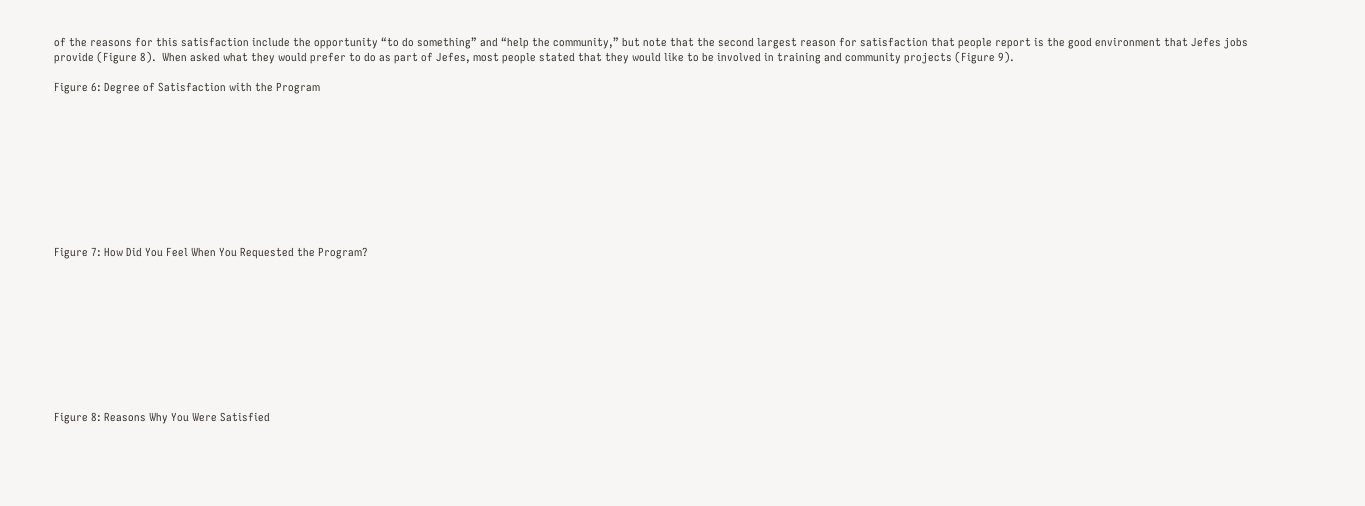of the reasons for this satisfaction include the opportunity “to do something” and “help the community,” but note that the second largest reason for satisfaction that people report is the good environment that Jefes jobs provide (Figure 8).  When asked what they would prefer to do as part of Jefes, most people stated that they would like to be involved in training and community projects (Figure 9).

Figure 6: Degree of Satisfaction with the Program










Figure 7: How Did You Feel When You Requested the Program?










Figure 8: Reasons Why You Were Satisfied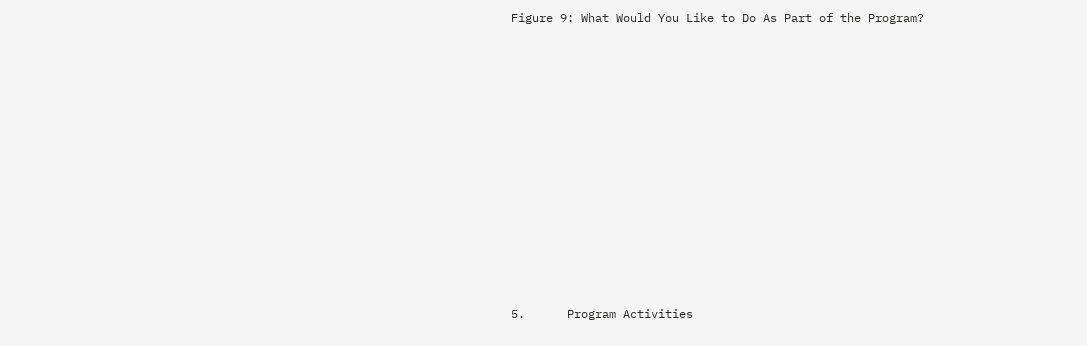Figure 9: What Would You Like to Do As Part of the Program?












5.      Program Activities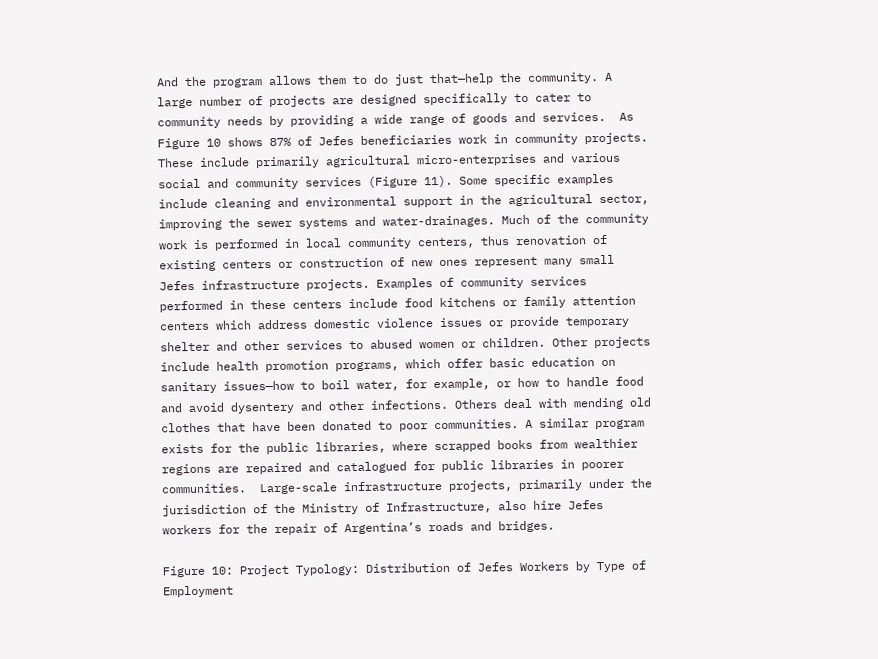And the program allows them to do just that—help the community. A large number of projects are designed specifically to cater to community needs by providing a wide range of goods and services.  As Figure 10 shows 87% of Jefes beneficiaries work in community projects. These include primarily agricultural micro-enterprises and various social and community services (Figure 11). Some specific examples include cleaning and environmental support in the agricultural sector, improving the sewer systems and water-drainages. Much of the community work is performed in local community centers, thus renovation of existing centers or construction of new ones represent many small Jefes infrastructure projects. Examples of community services performed in these centers include food kitchens or family attention centers which address domestic violence issues or provide temporary shelter and other services to abused women or children. Other projects include health promotion programs, which offer basic education on sanitary issues—how to boil water, for example, or how to handle food and avoid dysentery and other infections. Others deal with mending old clothes that have been donated to poor communities. A similar program exists for the public libraries, where scrapped books from wealthier regions are repaired and catalogued for public libraries in poorer communities.  Large-scale infrastructure projects, primarily under the jurisdiction of the Ministry of Infrastructure, also hire Jefes workers for the repair of Argentina’s roads and bridges.

Figure 10: Project Typology: Distribution of Jefes Workers by Type of Employment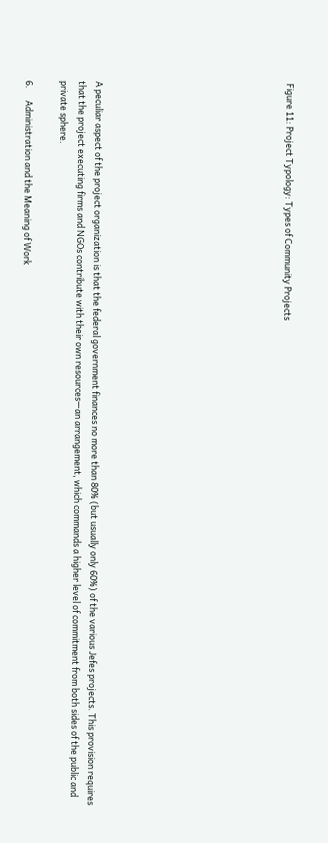Figure 11: Project Typology: Types of Community Projects










A peculiar aspect of the project organization is that the federal government finances no more than 80% (but usually only 60%) of the various Jefes projects. This provision requires that the project executing firms and NGOs contribute with their own resources—an arrangement, which commands a higher level of commitment from both sides of the public and private sphere.

6.      Administration and the Meaning of Work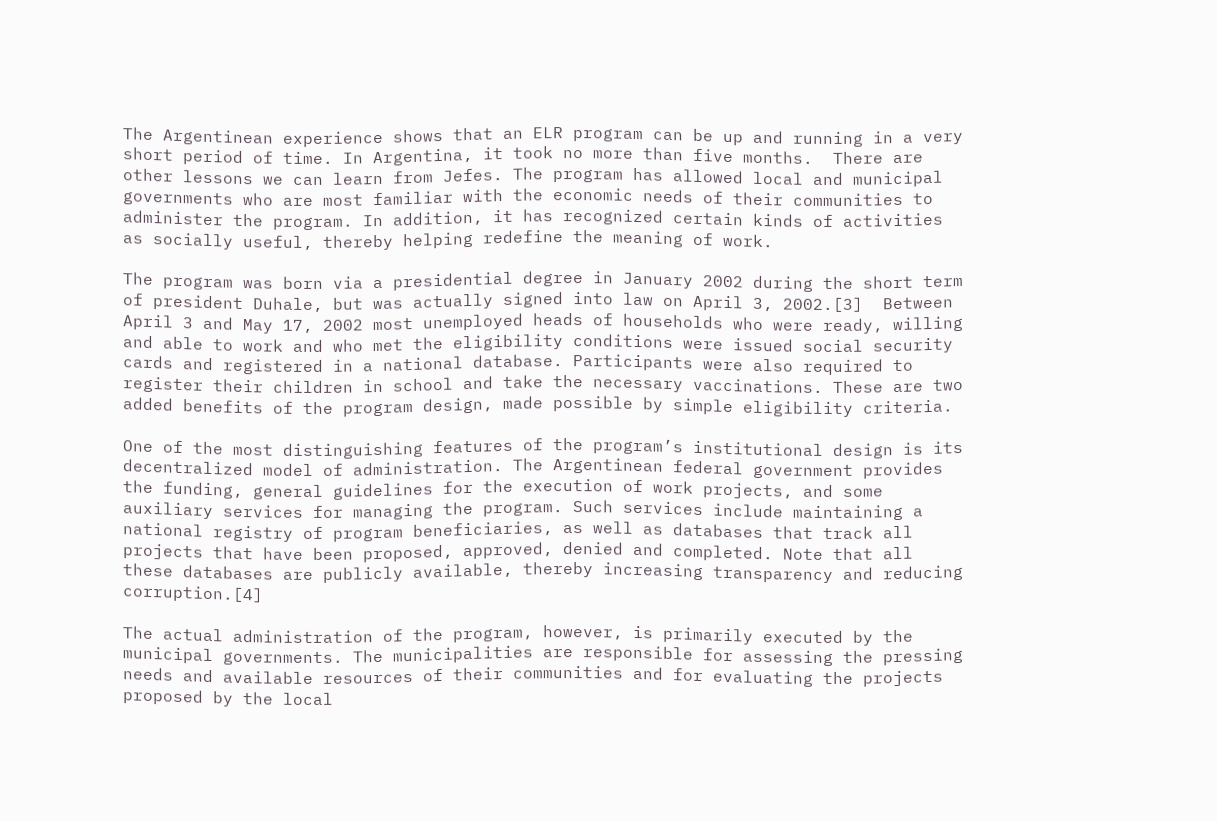The Argentinean experience shows that an ELR program can be up and running in a very short period of time. In Argentina, it took no more than five months.  There are other lessons we can learn from Jefes. The program has allowed local and municipal governments who are most familiar with the economic needs of their communities to administer the program. In addition, it has recognized certain kinds of activities as socially useful, thereby helping redefine the meaning of work.

The program was born via a presidential degree in January 2002 during the short term of president Duhale, but was actually signed into law on April 3, 2002.[3]  Between April 3 and May 17, 2002 most unemployed heads of households who were ready, willing and able to work and who met the eligibility conditions were issued social security cards and registered in a national database. Participants were also required to register their children in school and take the necessary vaccinations. These are two added benefits of the program design, made possible by simple eligibility criteria.

One of the most distinguishing features of the program’s institutional design is its decentralized model of administration. The Argentinean federal government provides the funding, general guidelines for the execution of work projects, and some auxiliary services for managing the program. Such services include maintaining a national registry of program beneficiaries, as well as databases that track all projects that have been proposed, approved, denied and completed. Note that all these databases are publicly available, thereby increasing transparency and reducing corruption.[4]

The actual administration of the program, however, is primarily executed by the municipal governments. The municipalities are responsible for assessing the pressing needs and available resources of their communities and for evaluating the projects proposed by the local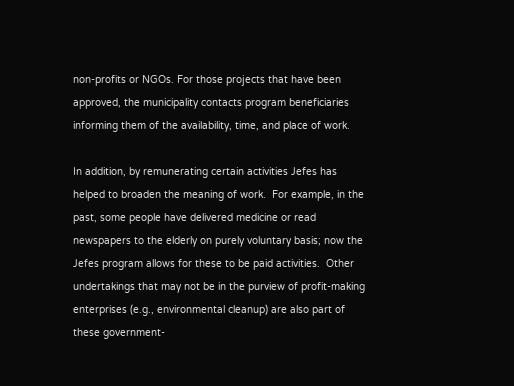non-profits or NGOs. For those projects that have been approved, the municipality contacts program beneficiaries informing them of the availability, time, and place of work.

In addition, by remunerating certain activities Jefes has helped to broaden the meaning of work.  For example, in the past, some people have delivered medicine or read newspapers to the elderly on purely voluntary basis; now the Jefes program allows for these to be paid activities.  Other undertakings that may not be in the purview of profit-making enterprises (e.g., environmental cleanup) are also part of these government-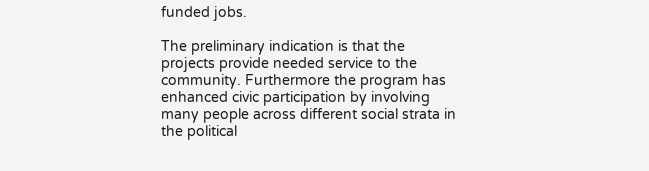funded jobs.

The preliminary indication is that the projects provide needed service to the community. Furthermore the program has enhanced civic participation by involving many people across different social strata in the political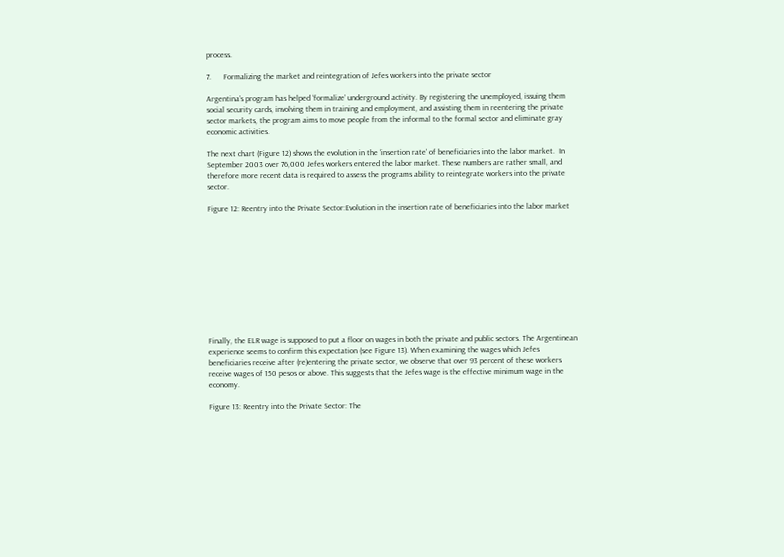process.

7.      Formalizing the market and reintegration of Jefes workers into the private sector

Argentina’s program has helped ‘formalize’ underground activity. By registering the unemployed, issuing them social security cards, involving them in training and employment, and assisting them in reentering the private sector markets, the program aims to move people from the informal to the formal sector and eliminate gray economic activities.

The next chart (Figure 12) shows the evolution in the ‘insertion rate’ of beneficiaries into the labor market.  In September 2003 over 76,000 Jefes workers entered the labor market. These numbers are rather small, and therefore more recent data is required to assess the programs ability to reintegrate workers into the private sector.

Figure 12: Reentry into the Private Sector:Evolution in the insertion rate of beneficiaries into the labor market











Finally, the ELR wage is supposed to put a floor on wages in both the private and public sectors. The Argentinean experience seems to confirm this expectation (see Figure 13). When examining the wages which Jefes beneficiaries receive after (re)entering the private sector, we observe that over 93 percent of these workers receive wages of 150 pesos or above. This suggests that the Jefes wage is the effective minimum wage in the economy.

Figure 13: Reentry into the Private Sector: The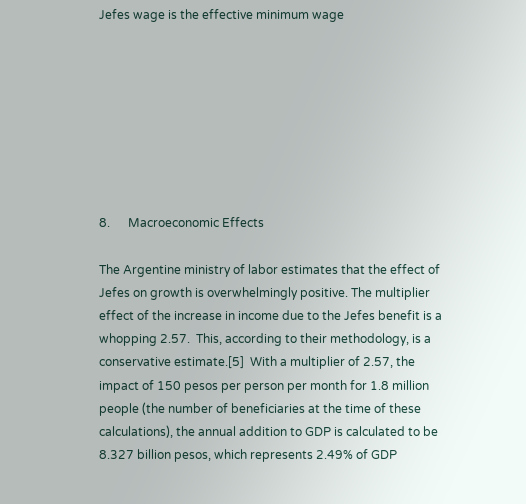Jefes wage is the effective minimum wage








8.      Macroeconomic Effects

The Argentine ministry of labor estimates that the effect of Jefes on growth is overwhelmingly positive. The multiplier effect of the increase in income due to the Jefes benefit is a whopping 2.57.  This, according to their methodology, is a conservative estimate.[5]  With a multiplier of 2.57, the impact of 150 pesos per person per month for 1.8 million people (the number of beneficiaries at the time of these calculations), the annual addition to GDP is calculated to be 8.327 billion pesos, which represents 2.49% of GDP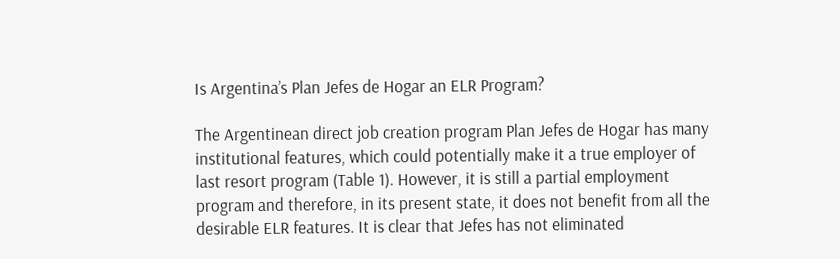Is Argentina’s Plan Jefes de Hogar an ELR Program?

The Argentinean direct job creation program Plan Jefes de Hogar has many institutional features, which could potentially make it a true employer of last resort program (Table 1). However, it is still a partial employment program and therefore, in its present state, it does not benefit from all the desirable ELR features. It is clear that Jefes has not eliminated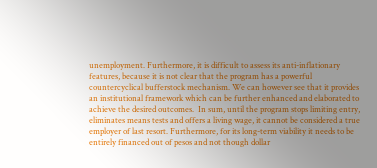unemployment. Furthermore, it is difficult to assess its anti-inflationary features, because it is not clear that the program has a powerful countercyclical bufferstock mechanism. We can however see that it provides an institutional framework which can be further enhanced and elaborated to achieve the desired outcomes.  In sum, until the program stops limiting entry, eliminates means tests and offers a living wage, it cannot be considered a true employer of last resort. Furthermore, for its long-term viability it needs to be entirely financed out of pesos and not though dollar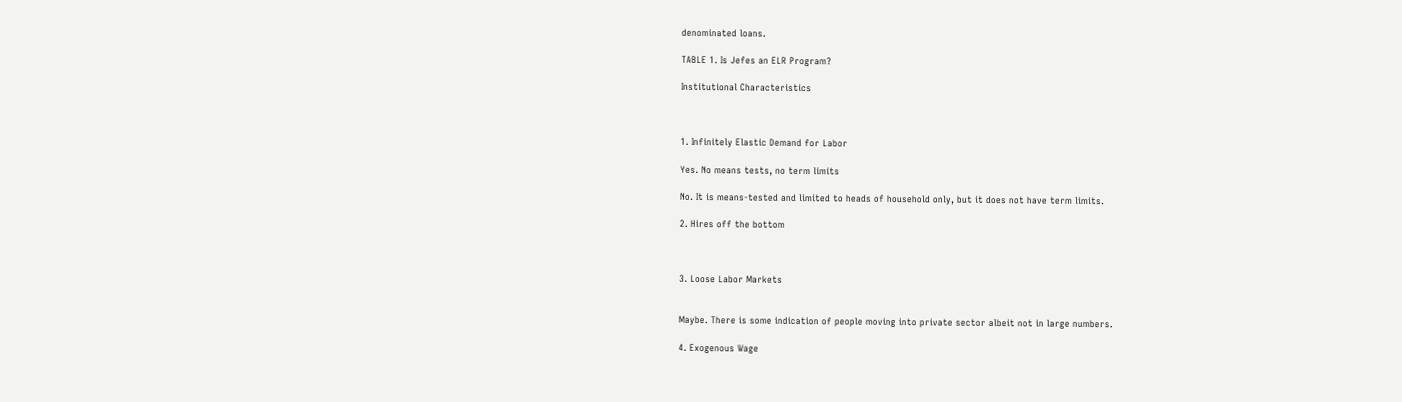denominated loans.

TABLE 1. Is Jefes an ELR Program?

Institutional Characteristics



1. Infinitely Elastic Demand for Labor

Yes. No means tests, no term limits

No. It is means-tested and limited to heads of household only, but it does not have term limits.

2. Hires off the bottom



3. Loose Labor Markets


Maybe. There is some indication of people moving into private sector albeit not in large numbers.

4. Exogenous Wage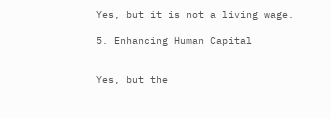Yes, but it is not a living wage.

5. Enhancing Human Capital


Yes, but the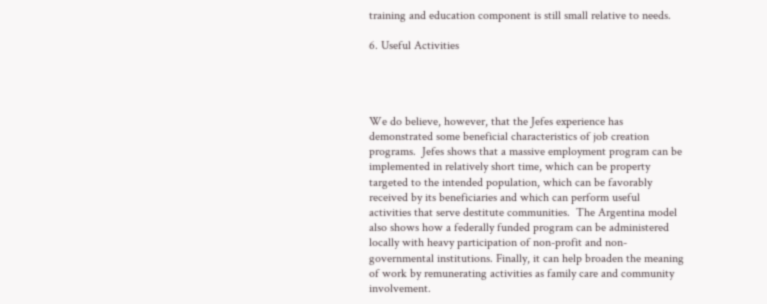training and education component is still small relative to needs.

6. Useful Activities




We do believe, however, that the Jefes experience has demonstrated some beneficial characteristics of job creation programs.  Jefes shows that a massive employment program can be implemented in relatively short time, which can be property targeted to the intended population, which can be favorably received by its beneficiaries and which can perform useful activities that serve destitute communities.  The Argentina model also shows how a federally funded program can be administered locally with heavy participation of non-profit and non-governmental institutions. Finally, it can help broaden the meaning of work by remunerating activities as family care and community involvement.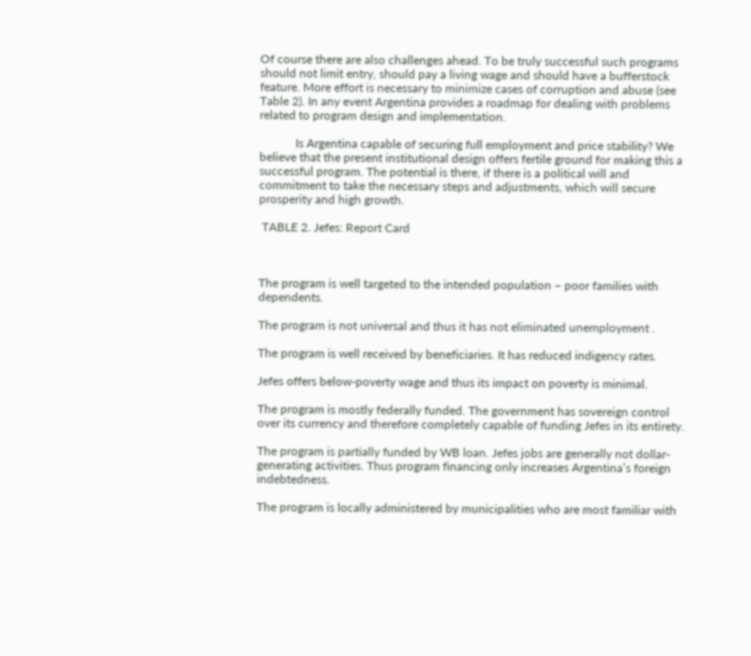Of course there are also challenges ahead. To be truly successful such programs should not limit entry, should pay a living wage and should have a bufferstock feature. More effort is necessary to minimize cases of corruption and abuse (see Table 2). In any event Argentina provides a roadmap for dealing with problems related to program design and implementation.

            Is Argentina capable of securing full employment and price stability? We believe that the present institutional design offers fertile ground for making this a successful program. The potential is there, if there is a political will and commitment to take the necessary steps and adjustments, which will secure prosperity and high growth.

 TABLE 2. Jefes: Report Card



The program is well targeted to the intended population – poor families with dependents.

The program is not universal and thus it has not eliminated unemployment .

The program is well received by beneficiaries. It has reduced indigency rates.

Jefes offers below-poverty wage and thus its impact on poverty is minimal.

The program is mostly federally funded. The government has sovereign control over its currency and therefore completely capable of funding Jefes in its entirety.

The program is partially funded by WB loan. Jefes jobs are generally not dollar-generating activities. Thus program financing only increases Argentina’s foreign indebtedness.

The program is locally administered by municipalities who are most familiar with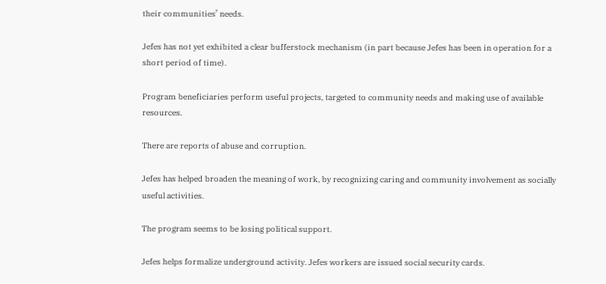their communities’ needs.

Jefes has not yet exhibited a clear bufferstock mechanism (in part because Jefes has been in operation for a short period of time).

Program beneficiaries perform useful projects, targeted to community needs and making use of available resources.

There are reports of abuse and corruption.

Jefes has helped broaden the meaning of work, by recognizing caring and community involvement as socially useful activities.

The program seems to be losing political support.

Jefes helps formalize underground activity. Jefes workers are issued social security cards.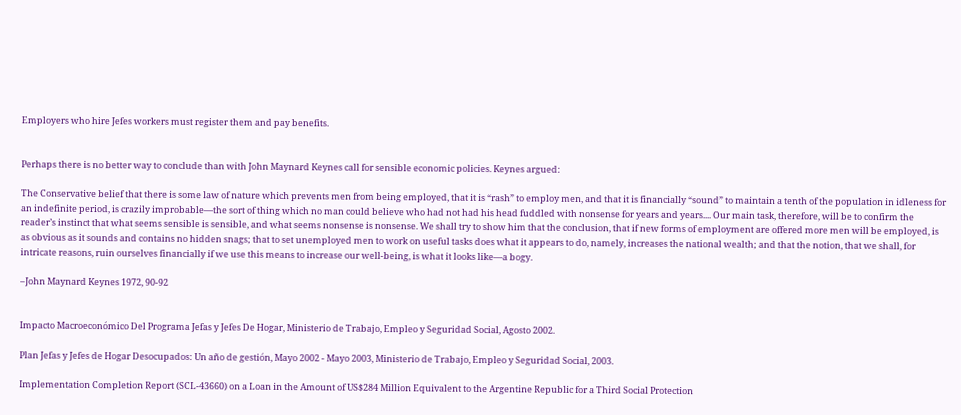Employers who hire Jefes workers must register them and pay benefits.


Perhaps there is no better way to conclude than with John Maynard Keynes call for sensible economic policies. Keynes argued:

The Conservative belief that there is some law of nature which prevents men from being employed, that it is “rash” to employ men, and that it is financially “sound” to maintain a tenth of the population in idleness for an indefinite period, is crazily improbable—the sort of thing which no man could believe who had not had his head fuddled with nonsense for years and years.... Our main task, therefore, will be to confirm the reader’s instinct that what seems sensible is sensible, and what seems nonsense is nonsense. We shall try to show him that the conclusion, that if new forms of employment are offered more men will be employed, is as obvious as it sounds and contains no hidden snags; that to set unemployed men to work on useful tasks does what it appears to do, namely, increases the national wealth; and that the notion, that we shall, for intricate reasons, ruin ourselves financially if we use this means to increase our well-being, is what it looks like—a bogy.

–John Maynard Keynes 1972, 90-92


Impacto Macroeconómico Del Programa Jefas y Jefes De Hogar, Ministerio de Trabajo, Empleo y Seguridad Social, Agosto 2002.

Plan Jefas y Jefes de Hogar Desocupados: Un año de gestión, Mayo 2002 - Mayo 2003, Ministerio de Trabajo, Empleo y Seguridad Social, 2003.

Implementation Completion Report (SCL-43660) on a Loan in the Amount of US$284 Million Equivalent to the Argentine Republic for a Third Social Protection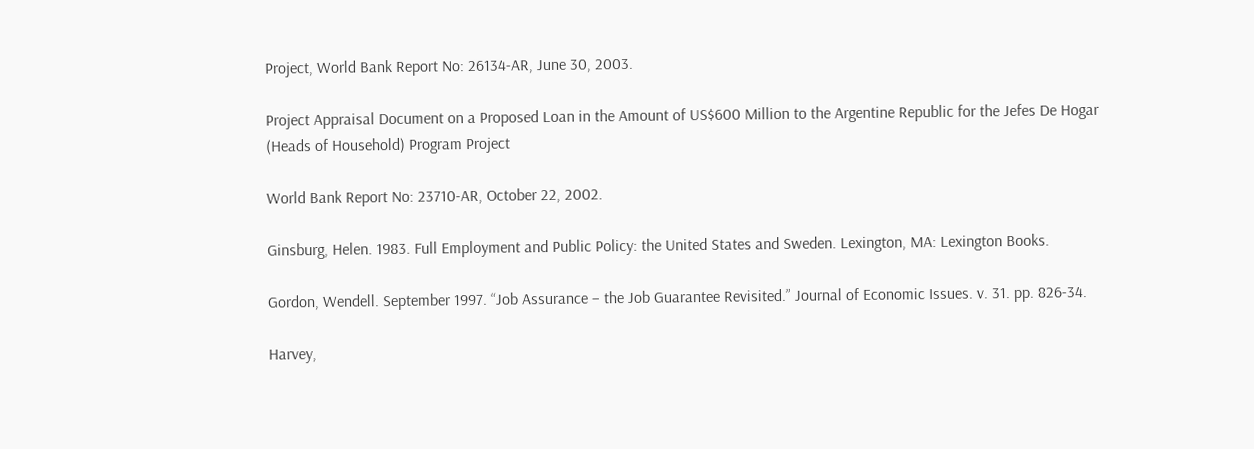Project, World Bank Report No: 26134-AR, June 30, 2003.

Project Appraisal Document on a Proposed Loan in the Amount of US$600 Million to the Argentine Republic for the Jefes De Hogar (Heads of Household) Program Project

World Bank Report No: 23710-AR, October 22, 2002.

Ginsburg, Helen. 1983. Full Employment and Public Policy: the United States and Sweden. Lexington, MA: Lexington Books.

Gordon, Wendell. September 1997. “Job Assurance – the Job Guarantee Revisited.” Journal of Economic Issues. v. 31. pp. 826-34.

Harvey,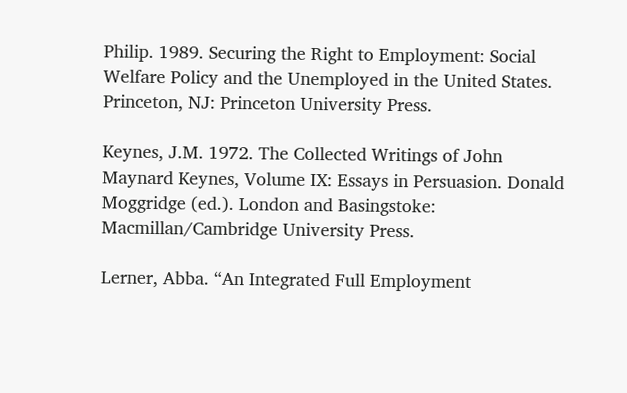Philip. 1989. Securing the Right to Employment: Social Welfare Policy and the Unemployed in the United States. Princeton, NJ: Princeton University Press.

Keynes, J.M. 1972. The Collected Writings of John Maynard Keynes, Volume IX: Essays in Persuasion. Donald Moggridge (ed.). London and Basingstoke: Macmillan/Cambridge University Press.

Lerner, Abba. “An Integrated Full Employment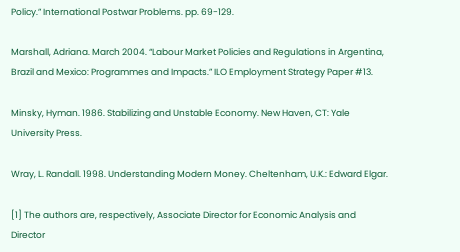Policy.” International Postwar Problems. pp. 69-129.

Marshall, Adriana. March 2004. “Labour Market Policies and Regulations in Argentina, Brazil and Mexico: Programmes and Impacts.” ILO Employment Strategy Paper #13.

Minsky, Hyman. 1986. Stabilizing and Unstable Economy. New Haven, CT: Yale University Press.

Wray, L. Randall. 1998. Understanding Modern Money. Cheltenham, U.K.: Edward Elgar.

[1] The authors are, respectively, Associate Director for Economic Analysis and Director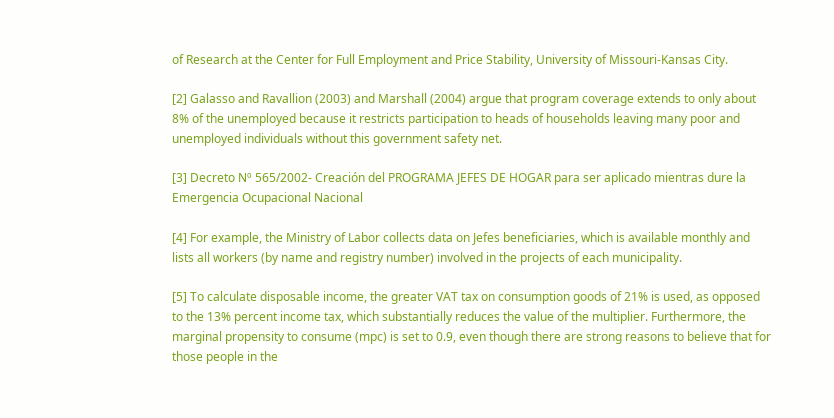of Research at the Center for Full Employment and Price Stability, University of Missouri-Kansas City.

[2] Galasso and Ravallion (2003) and Marshall (2004) argue that program coverage extends to only about 8% of the unemployed because it restricts participation to heads of households leaving many poor and unemployed individuals without this government safety net.

[3] Decreto Nº 565/2002- Creación del PROGRAMA JEFES DE HOGAR para ser aplicado mientras dure la Emergencia Ocupacional Nacional

[4] For example, the Ministry of Labor collects data on Jefes beneficiaries, which is available monthly and lists all workers (by name and registry number) involved in the projects of each municipality.

[5] To calculate disposable income, the greater VAT tax on consumption goods of 21% is used, as opposed to the 13% percent income tax, which substantially reduces the value of the multiplier. Furthermore, the marginal propensity to consume (mpc) is set to 0.9, even though there are strong reasons to believe that for those people in the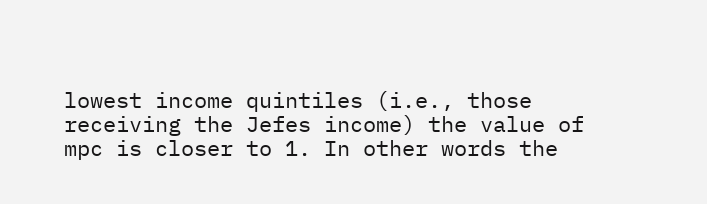lowest income quintiles (i.e., those receiving the Jefes income) the value of mpc is closer to 1. In other words the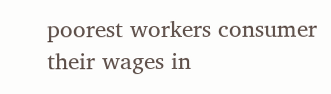poorest workers consumer their wages in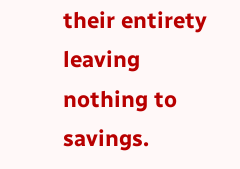their entirety leaving nothing to savings.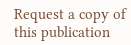Request a copy of this publication